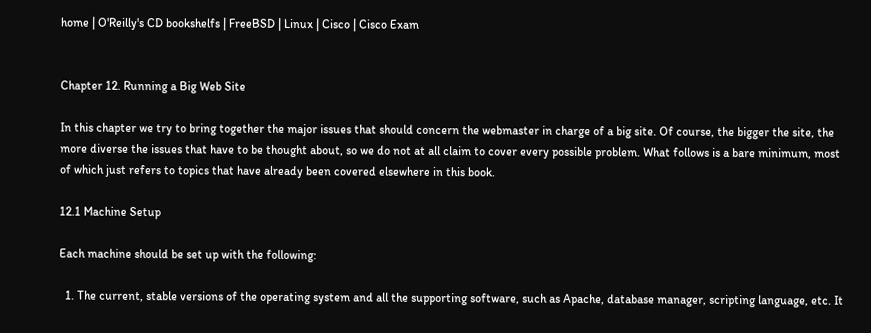home | O'Reilly's CD bookshelfs | FreeBSD | Linux | Cisco | Cisco Exam


Chapter 12. Running a Big Web Site

In this chapter we try to bring together the major issues that should concern the webmaster in charge of a big site. Of course, the bigger the site, the more diverse the issues that have to be thought about, so we do not at all claim to cover every possible problem. What follows is a bare minimum, most of which just refers to topics that have already been covered elsewhere in this book.

12.1 Machine Setup

Each machine should be set up with the following:

  1. The current, stable versions of the operating system and all the supporting software, such as Apache, database manager, scripting language, etc. It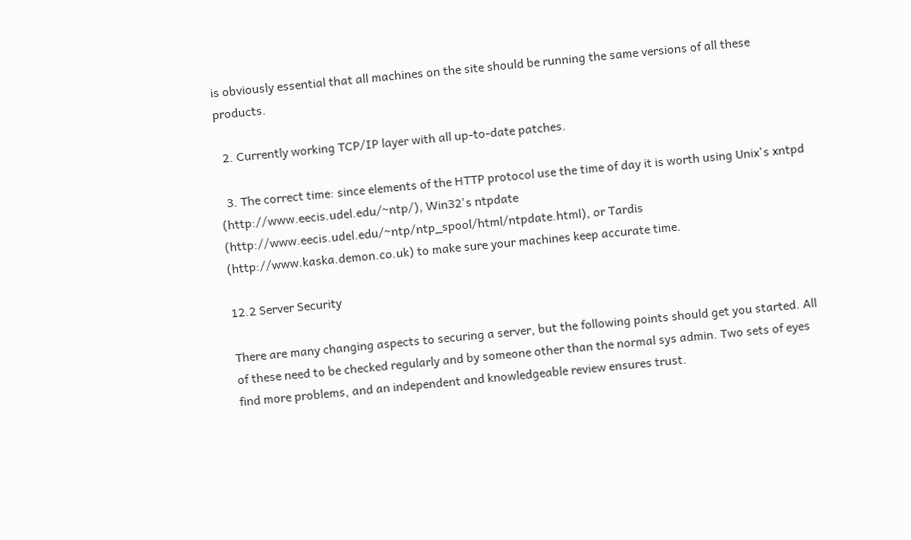is obviously essential that all machines on the site should be running the same versions of all these products.

  2. Currently working TCP/IP layer with all up-to-date patches.

  3. The correct time: since elements of the HTTP protocol use the time of day it is worth using Unix's xntpd (http://www.eecis.udel.edu/~ntp/), Win32's ntpdate (http://www.eecis.udel.edu/~ntp/ntp_spool/html/ntpdate.html), or Tardis (http://www.kaska.demon.co.uk) to make sure your machines keep accurate time.

12.2 Server Security

There are many changing aspects to securing a server, but the following points should get you started. All of these need to be checked regularly and by someone other than the normal sys admin. Two sets of eyes find more problems, and an independent and knowledgeable review ensures trust.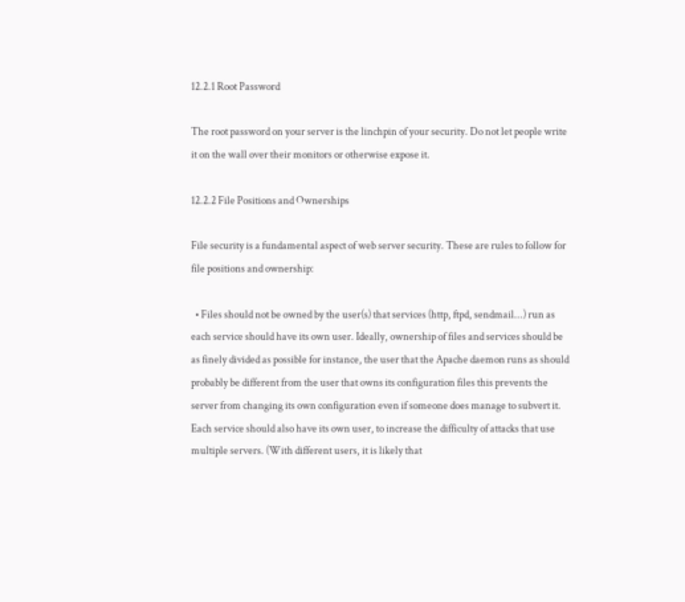12.2.1 Root Password

The root password on your server is the linchpin of your security. Do not let people write it on the wall over their monitors or otherwise expose it.

12.2.2 File Positions and Ownerships

File security is a fundamental aspect of web server security. These are rules to follow for file positions and ownership:

  • Files should not be owned by the user(s) that services (http, ftpd, sendmail...) run as each service should have its own user. Ideally, ownership of files and services should be as finely divided as possible for instance, the user that the Apache daemon runs as should probably be different from the user that owns its configuration files this prevents the server from changing its own configuration even if someone does manage to subvert it. Each service should also have its own user, to increase the difficulty of attacks that use multiple servers. (With different users, it is likely that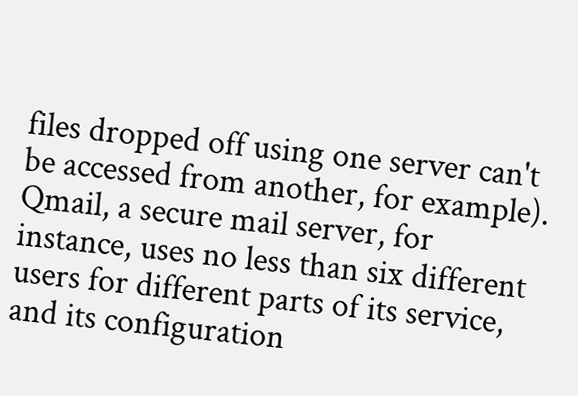files dropped off using one server can't be accessed from another, for example). Qmail, a secure mail server, for instance, uses no less than six different users for different parts of its service, and its configuration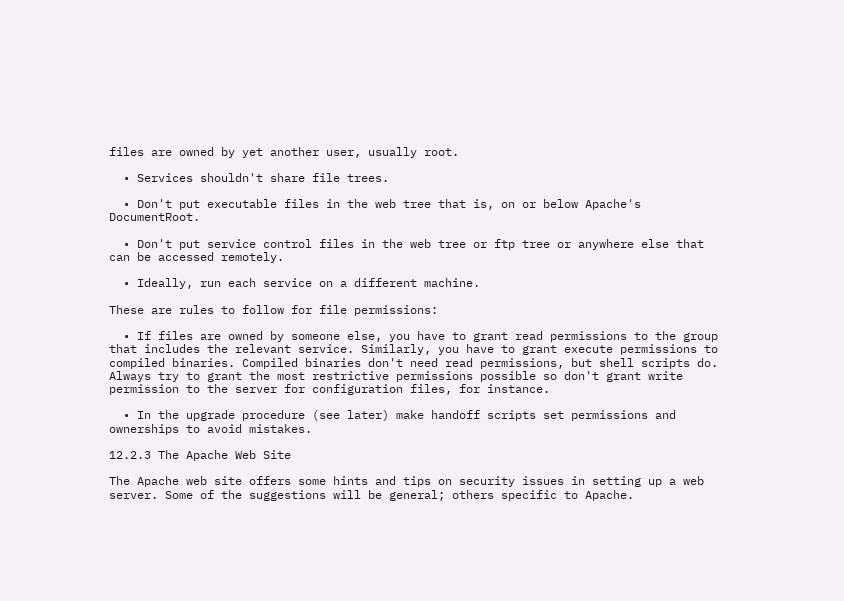files are owned by yet another user, usually root.

  • Services shouldn't share file trees.

  • Don't put executable files in the web tree that is, on or below Apache's DocumentRoot.

  • Don't put service control files in the web tree or ftp tree or anywhere else that can be accessed remotely.

  • Ideally, run each service on a different machine.

These are rules to follow for file permissions:

  • If files are owned by someone else, you have to grant read permissions to the group that includes the relevant service. Similarly, you have to grant execute permissions to compiled binaries. Compiled binaries don't need read permissions, but shell scripts do. Always try to grant the most restrictive permissions possible so don't grant write permission to the server for configuration files, for instance.

  • In the upgrade procedure (see later) make handoff scripts set permissions and ownerships to avoid mistakes.

12.2.3 The Apache Web Site

The Apache web site offers some hints and tips on security issues in setting up a web server. Some of the suggestions will be general; others specific to Apache.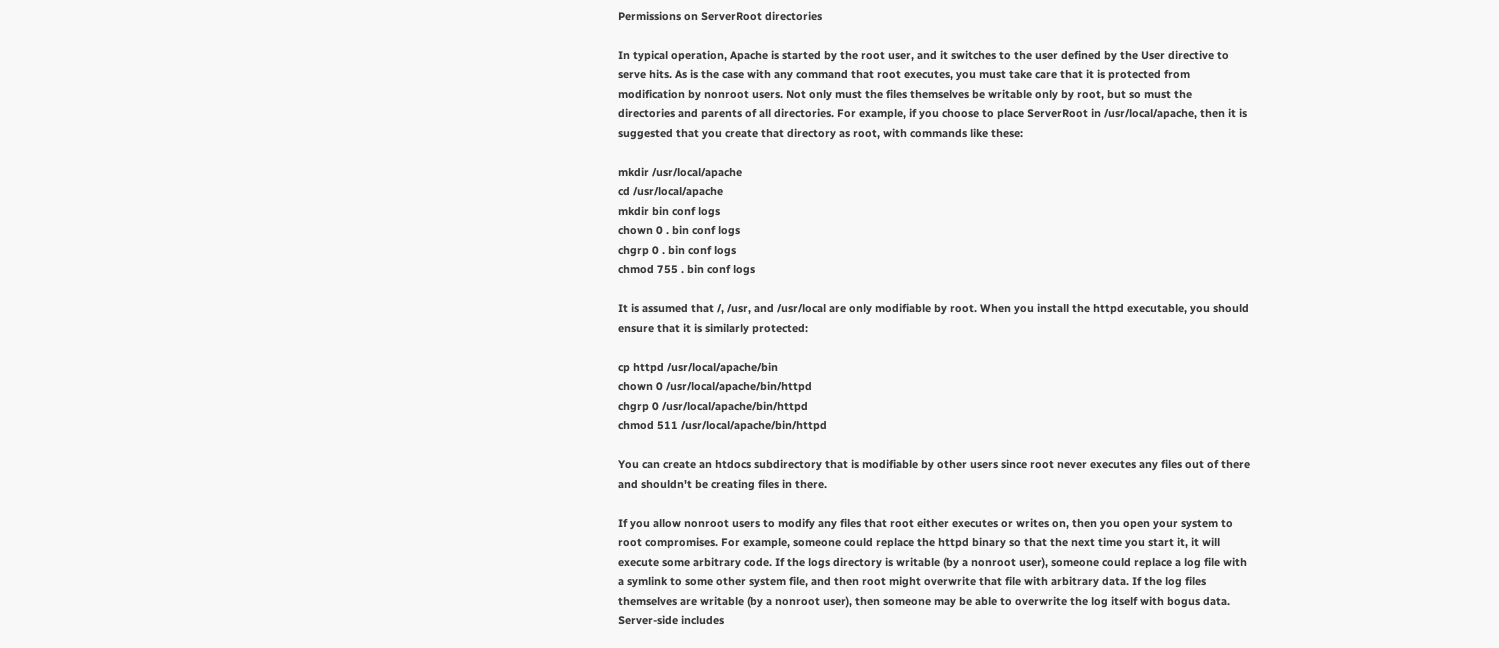Permissions on ServerRoot directories

In typical operation, Apache is started by the root user, and it switches to the user defined by the User directive to serve hits. As is the case with any command that root executes, you must take care that it is protected from modification by nonroot users. Not only must the files themselves be writable only by root, but so must the directories and parents of all directories. For example, if you choose to place ServerRoot in /usr/local/apache, then it is suggested that you create that directory as root, with commands like these:

mkdir /usr/local/apache
cd /usr/local/apache
mkdir bin conf logs
chown 0 . bin conf logs
chgrp 0 . bin conf logs
chmod 755 . bin conf logs

It is assumed that /, /usr, and /usr/local are only modifiable by root. When you install the httpd executable, you should ensure that it is similarly protected:

cp httpd /usr/local/apache/bin
chown 0 /usr/local/apache/bin/httpd
chgrp 0 /usr/local/apache/bin/httpd
chmod 511 /usr/local/apache/bin/httpd

You can create an htdocs subdirectory that is modifiable by other users since root never executes any files out of there and shouldn't be creating files in there.

If you allow nonroot users to modify any files that root either executes or writes on, then you open your system to root compromises. For example, someone could replace the httpd binary so that the next time you start it, it will execute some arbitrary code. If the logs directory is writable (by a nonroot user), someone could replace a log file with a symlink to some other system file, and then root might overwrite that file with arbitrary data. If the log files themselves are writable (by a nonroot user), then someone may be able to overwrite the log itself with bogus data. Server-side includes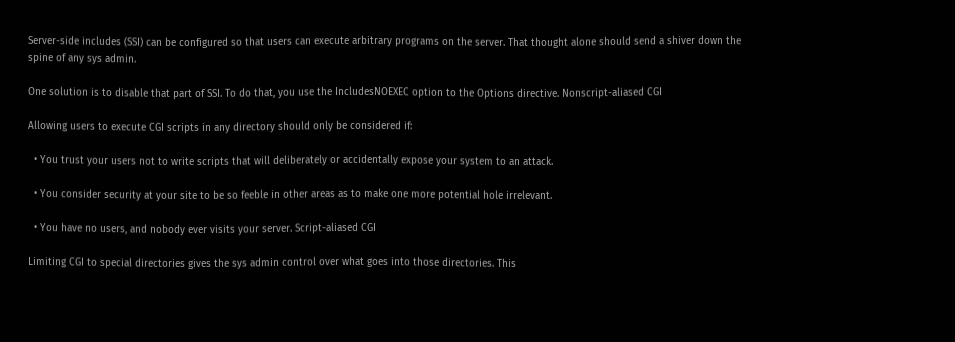Server-side includes (SSI) can be configured so that users can execute arbitrary programs on the server. That thought alone should send a shiver down the spine of any sys admin.

One solution is to disable that part of SSI. To do that, you use the IncludesNOEXEC option to the Options directive. Nonscript-aliased CGI

Allowing users to execute CGI scripts in any directory should only be considered if:

  • You trust your users not to write scripts that will deliberately or accidentally expose your system to an attack.

  • You consider security at your site to be so feeble in other areas as to make one more potential hole irrelevant.

  • You have no users, and nobody ever visits your server. Script-aliased CGI

Limiting CGI to special directories gives the sys admin control over what goes into those directories. This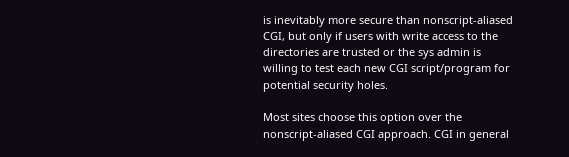is inevitably more secure than nonscript-aliased CGI, but only if users with write access to the directories are trusted or the sys admin is willing to test each new CGI script/program for potential security holes.

Most sites choose this option over the nonscript-aliased CGI approach. CGI in general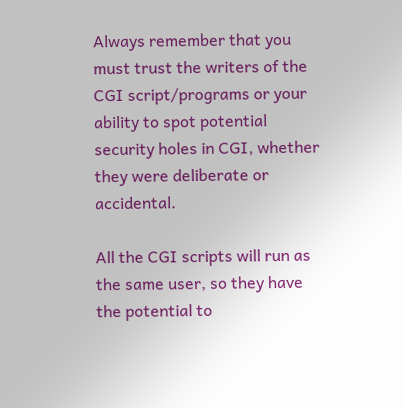Always remember that you must trust the writers of the CGI script/programs or your ability to spot potential security holes in CGI, whether they were deliberate or accidental.

All the CGI scripts will run as the same user, so they have the potential to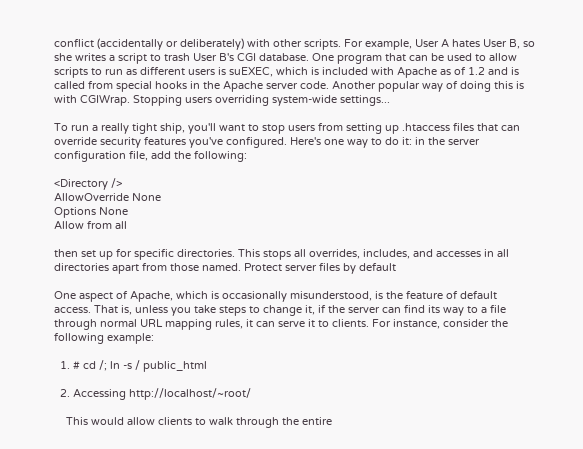conflict (accidentally or deliberately) with other scripts. For example, User A hates User B, so she writes a script to trash User B's CGI database. One program that can be used to allow scripts to run as different users is suEXEC, which is included with Apache as of 1.2 and is called from special hooks in the Apache server code. Another popular way of doing this is with CGIWrap. Stopping users overriding system-wide settings...

To run a really tight ship, you'll want to stop users from setting up .htaccess files that can override security features you've configured. Here's one way to do it: in the server configuration file, add the following:

<Directory />
AllowOverride None
Options None
Allow from all

then set up for specific directories. This stops all overrides, includes, and accesses in all directories apart from those named. Protect server files by default

One aspect of Apache, which is occasionally misunderstood, is the feature of default access. That is, unless you take steps to change it, if the server can find its way to a file through normal URL mapping rules, it can serve it to clients. For instance, consider the following example:

  1. # cd /; ln -s / public_html

  2. Accessing http://localhost/~root/

    This would allow clients to walk through the entire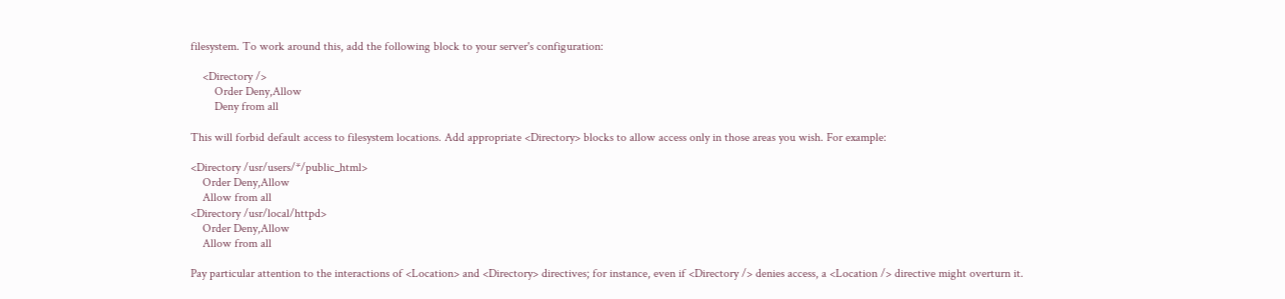filesystem. To work around this, add the following block to your server's configuration:

    <Directory />
        Order Deny,Allow
        Deny from all

This will forbid default access to filesystem locations. Add appropriate <Directory> blocks to allow access only in those areas you wish. For example:

<Directory /usr/users/*/public_html>
    Order Deny,Allow
    Allow from all
<Directory /usr/local/httpd>
    Order Deny,Allow
    Allow from all

Pay particular attention to the interactions of <Location> and <Directory> directives; for instance, even if <Directory /> denies access, a <Location /> directive might overturn it.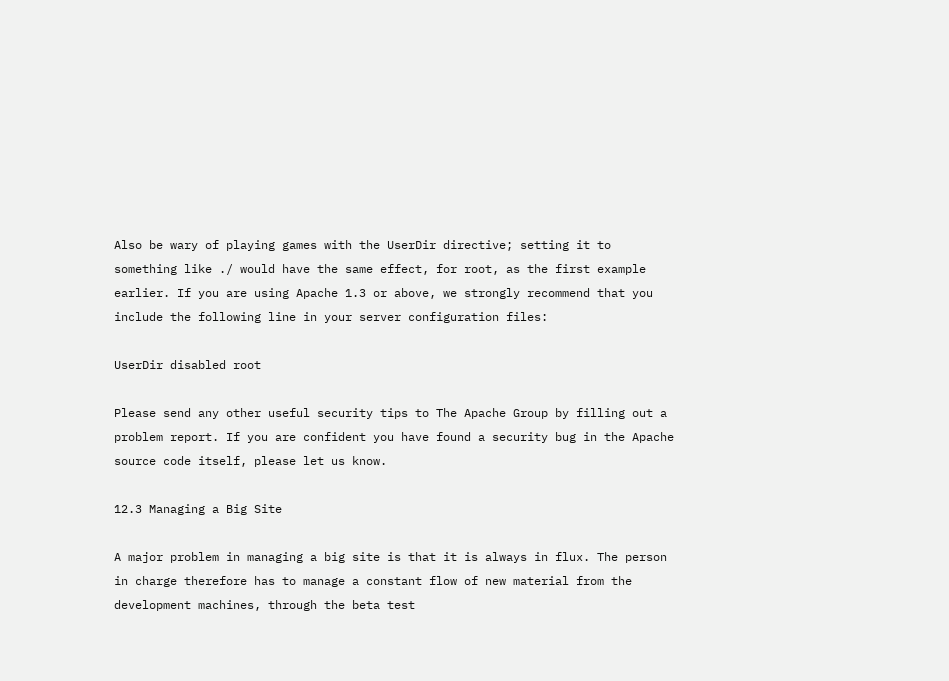Also be wary of playing games with the UserDir directive; setting it to something like ./ would have the same effect, for root, as the first example earlier. If you are using Apache 1.3 or above, we strongly recommend that you include the following line in your server configuration files:

UserDir disabled root

Please send any other useful security tips to The Apache Group by filling out a problem report. If you are confident you have found a security bug in the Apache source code itself, please let us know.

12.3 Managing a Big Site

A major problem in managing a big site is that it is always in flux. The person in charge therefore has to manage a constant flow of new material from the development machines, through the beta test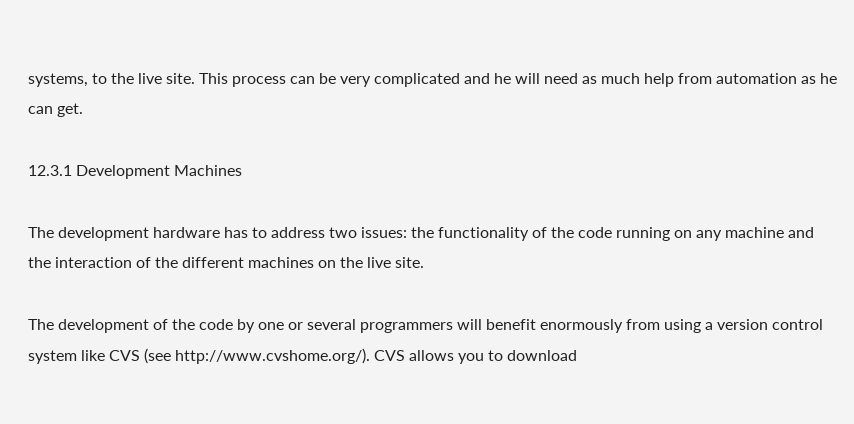systems, to the live site. This process can be very complicated and he will need as much help from automation as he can get.

12.3.1 Development Machines

The development hardware has to address two issues: the functionality of the code running on any machine and the interaction of the different machines on the live site.

The development of the code by one or several programmers will benefit enormously from using a version control system like CVS (see http://www.cvshome.org/). CVS allows you to download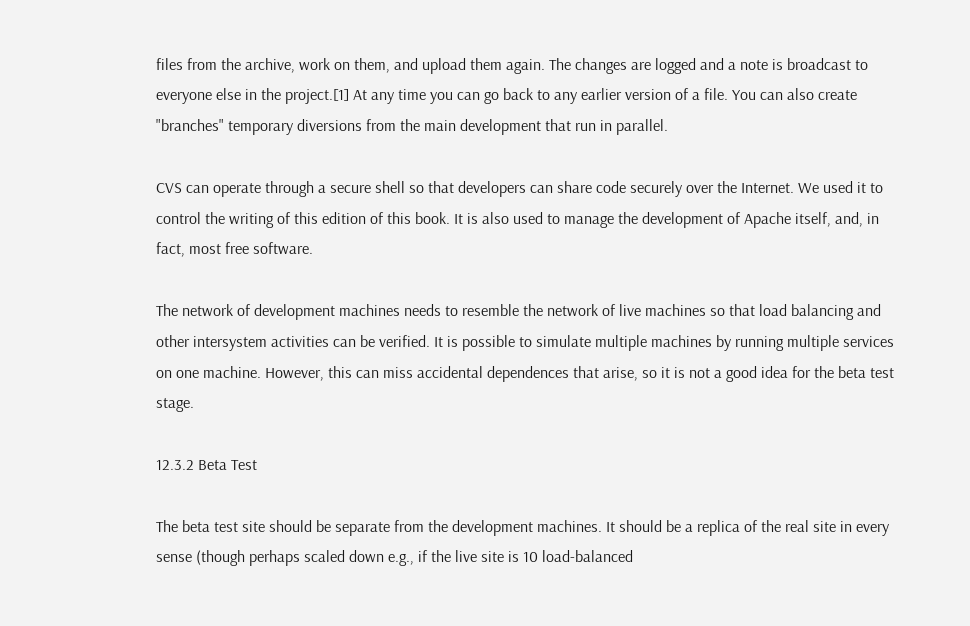files from the archive, work on them, and upload them again. The changes are logged and a note is broadcast to everyone else in the project.[1] At any time you can go back to any earlier version of a file. You can also create "branches" temporary diversions from the main development that run in parallel.

CVS can operate through a secure shell so that developers can share code securely over the Internet. We used it to control the writing of this edition of this book. It is also used to manage the development of Apache itself, and, in fact, most free software.

The network of development machines needs to resemble the network of live machines so that load balancing and other intersystem activities can be verified. It is possible to simulate multiple machines by running multiple services on one machine. However, this can miss accidental dependences that arise, so it is not a good idea for the beta test stage.

12.3.2 Beta Test

The beta test site should be separate from the development machines. It should be a replica of the real site in every sense (though perhaps scaled down e.g., if the live site is 10 load-balanced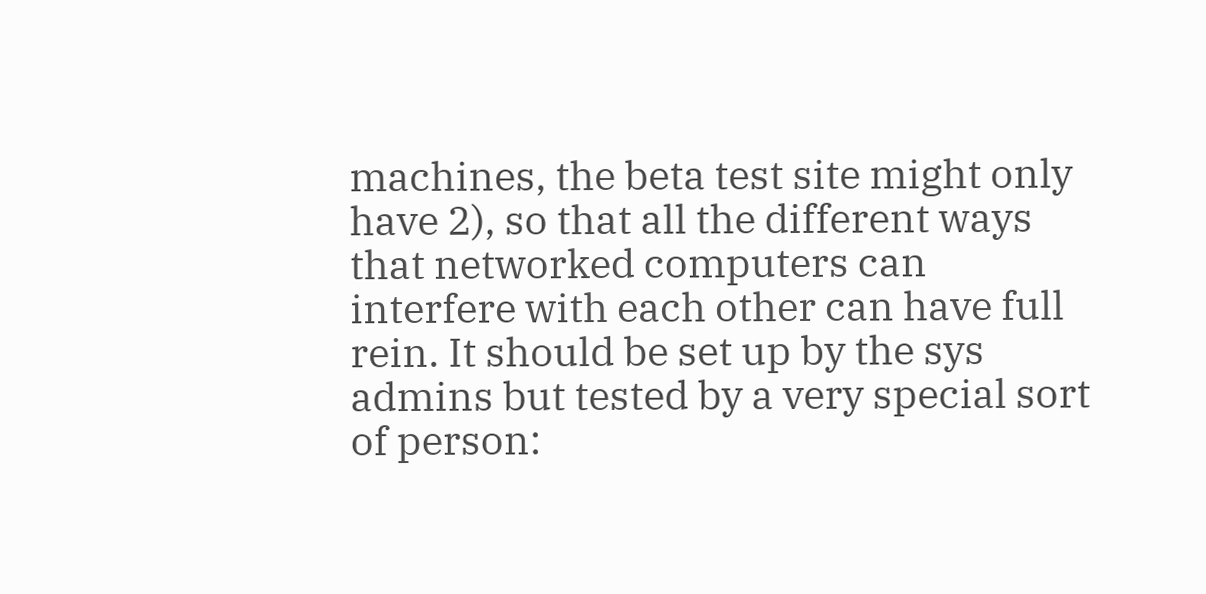machines, the beta test site might only have 2), so that all the different ways that networked computers can interfere with each other can have full rein. It should be set up by the sys admins but tested by a very special sort of person: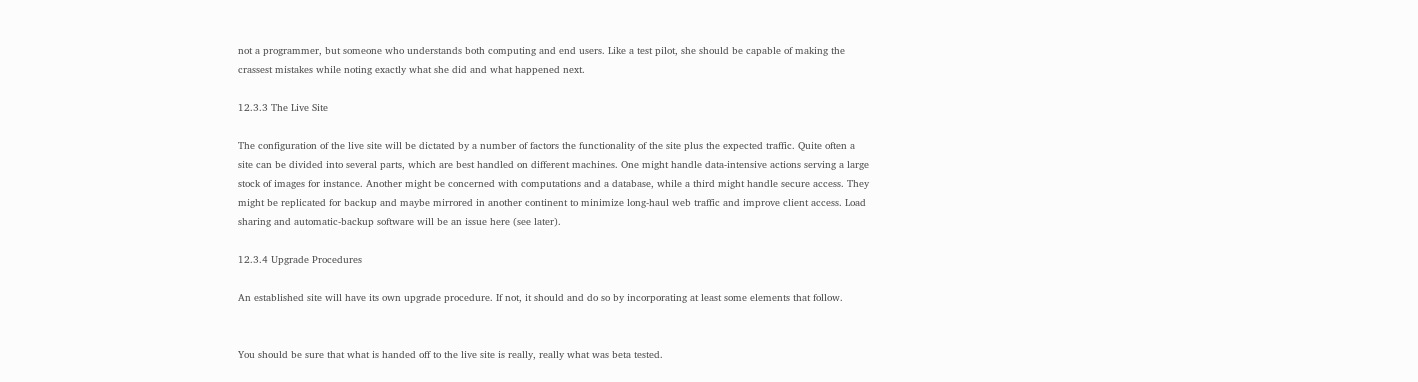not a programmer, but someone who understands both computing and end users. Like a test pilot, she should be capable of making the crassest mistakes while noting exactly what she did and what happened next.

12.3.3 The Live Site

The configuration of the live site will be dictated by a number of factors the functionality of the site plus the expected traffic. Quite often a site can be divided into several parts, which are best handled on different machines. One might handle data-intensive actions serving a large stock of images for instance. Another might be concerned with computations and a database, while a third might handle secure access. They might be replicated for backup and maybe mirrored in another continent to minimize long-haul web traffic and improve client access. Load sharing and automatic-backup software will be an issue here (see later).

12.3.4 Upgrade Procedures

An established site will have its own upgrade procedure. If not, it should and do so by incorporating at least some elements that follow.


You should be sure that what is handed off to the live site is really, really what was beta tested.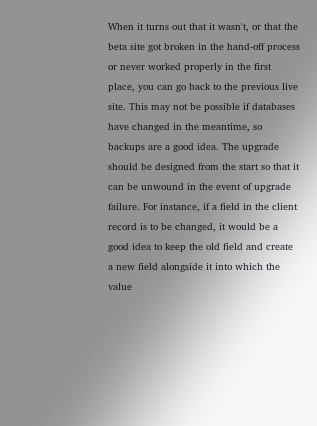When it turns out that it wasn't, or that the beta site got broken in the hand-off process or never worked properly in the first place, you can go back to the previous live site. This may not be possible if databases have changed in the meantime, so backups are a good idea. The upgrade should be designed from the start so that it can be unwound in the event of upgrade failure. For instance, if a field in the client record is to be changed, it would be a good idea to keep the old field and create a new field alongside it into which the value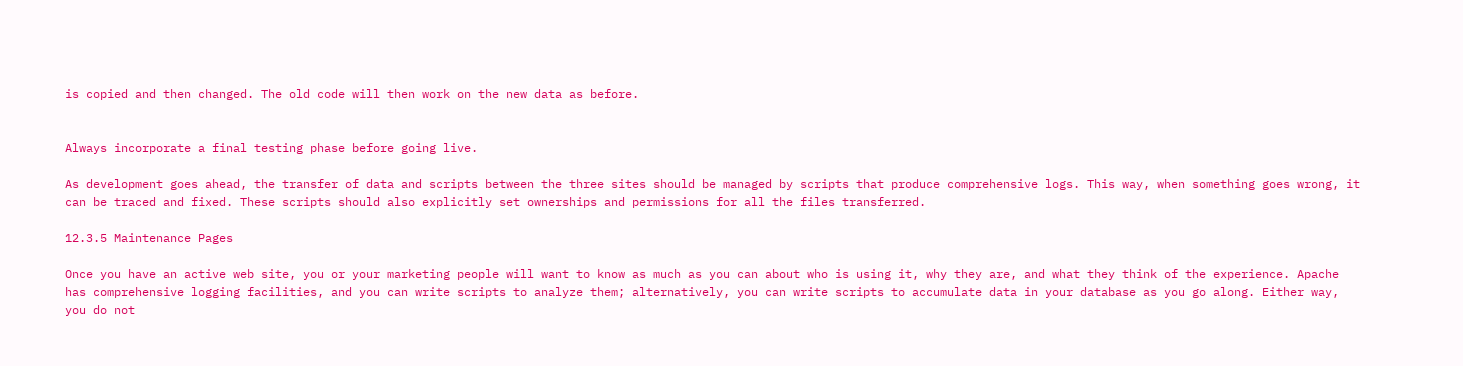is copied and then changed. The old code will then work on the new data as before.


Always incorporate a final testing phase before going live.

As development goes ahead, the transfer of data and scripts between the three sites should be managed by scripts that produce comprehensive logs. This way, when something goes wrong, it can be traced and fixed. These scripts should also explicitly set ownerships and permissions for all the files transferred.

12.3.5 Maintenance Pages

Once you have an active web site, you or your marketing people will want to know as much as you can about who is using it, why they are, and what they think of the experience. Apache has comprehensive logging facilities, and you can write scripts to analyze them; alternatively, you can write scripts to accumulate data in your database as you go along. Either way, you do not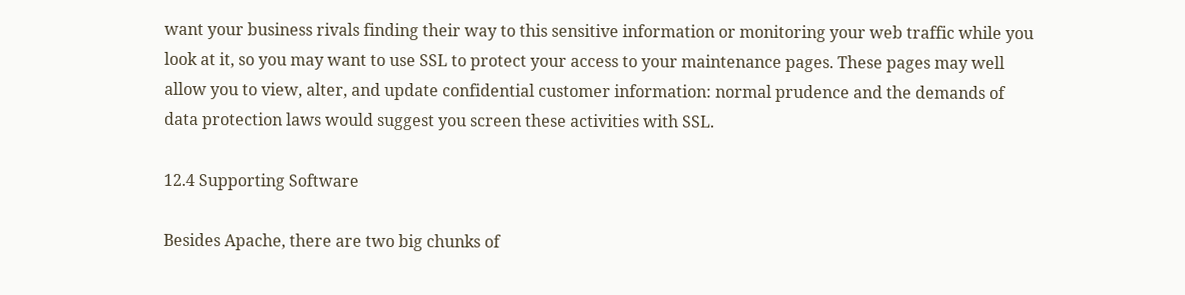want your business rivals finding their way to this sensitive information or monitoring your web traffic while you look at it, so you may want to use SSL to protect your access to your maintenance pages. These pages may well allow you to view, alter, and update confidential customer information: normal prudence and the demands of data protection laws would suggest you screen these activities with SSL.

12.4 Supporting Software

Besides Apache, there are two big chunks of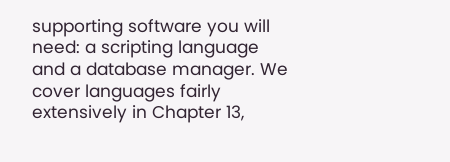supporting software you will need: a scripting language and a database manager. We cover languages fairly extensively in Chapter 13,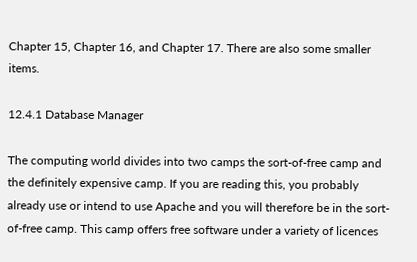Chapter 15, Chapter 16, and Chapter 17. There are also some smaller items.

12.4.1 Database Manager

The computing world divides into two camps the sort-of-free camp and the definitely expensive camp. If you are reading this, you probably already use or intend to use Apache and you will therefore be in the sort-of-free camp. This camp offers free software under a variety of licences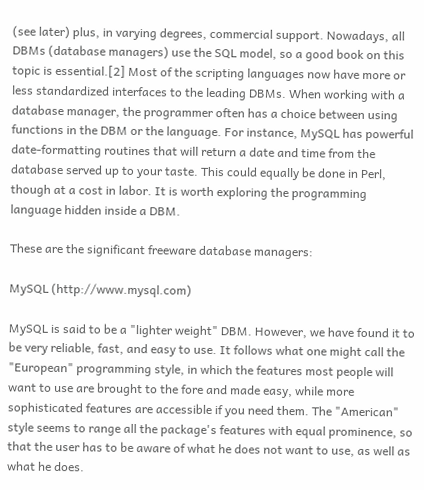(see later) plus, in varying degrees, commercial support. Nowadays, all DBMs (database managers) use the SQL model, so a good book on this topic is essential.[2] Most of the scripting languages now have more or less standardized interfaces to the leading DBMs. When working with a database manager, the programmer often has a choice between using functions in the DBM or the language. For instance, MySQL has powerful date-formatting routines that will return a date and time from the database served up to your taste. This could equally be done in Perl, though at a cost in labor. It is worth exploring the programming language hidden inside a DBM.

These are the significant freeware database managers:

MySQL (http://www.mysql.com)

MySQL is said to be a "lighter weight" DBM. However, we have found it to be very reliable, fast, and easy to use. It follows what one might call the "European" programming style, in which the features most people will want to use are brought to the fore and made easy, while more sophisticated features are accessible if you need them. The "American" style seems to range all the package's features with equal prominence, so that the user has to be aware of what he does not want to use, as well as what he does.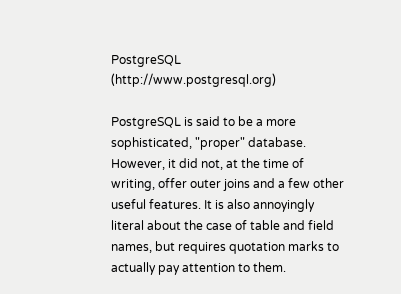PostgreSQL (http://www.postgresql.org)

PostgreSQL is said to be a more sophisticated, "proper" database. However, it did not, at the time of writing, offer outer joins and a few other useful features. It is also annoyingly literal about the case of table and field names, but requires quotation marks to actually pay attention to them.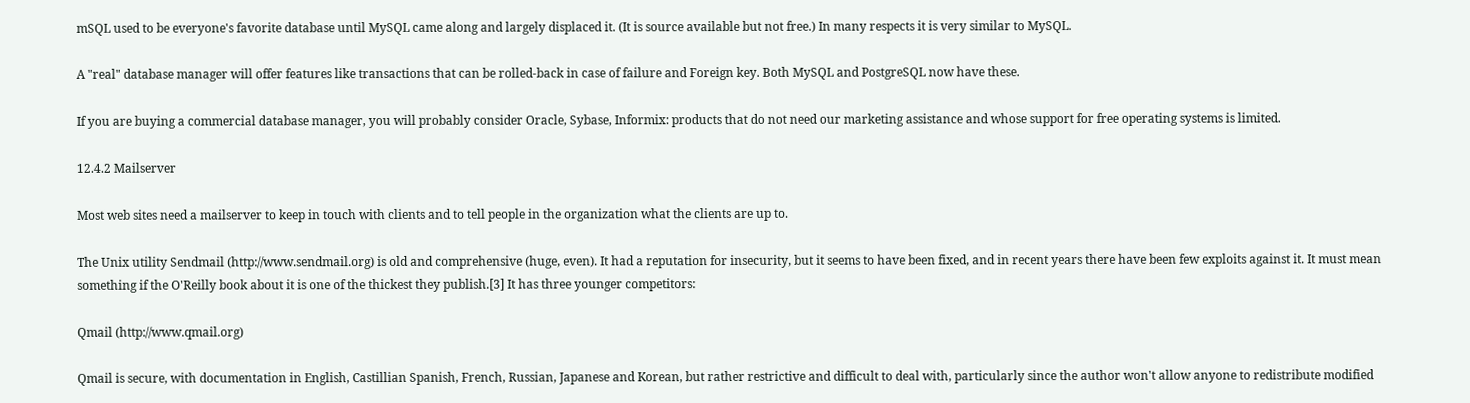mSQL used to be everyone's favorite database until MySQL came along and largely displaced it. (It is source available but not free.) In many respects it is very similar to MySQL.

A "real" database manager will offer features like transactions that can be rolled-back in case of failure and Foreign key. Both MySQL and PostgreSQL now have these.

If you are buying a commercial database manager, you will probably consider Oracle, Sybase, Informix: products that do not need our marketing assistance and whose support for free operating systems is limited.

12.4.2 Mailserver

Most web sites need a mailserver to keep in touch with clients and to tell people in the organization what the clients are up to.

The Unix utility Sendmail (http://www.sendmail.org) is old and comprehensive (huge, even). It had a reputation for insecurity, but it seems to have been fixed, and in recent years there have been few exploits against it. It must mean something if the O'Reilly book about it is one of the thickest they publish.[3] It has three younger competitors:

Qmail (http://www.qmail.org)

Qmail is secure, with documentation in English, Castillian Spanish, French, Russian, Japanese and Korean, but rather restrictive and difficult to deal with, particularly since the author won't allow anyone to redistribute modified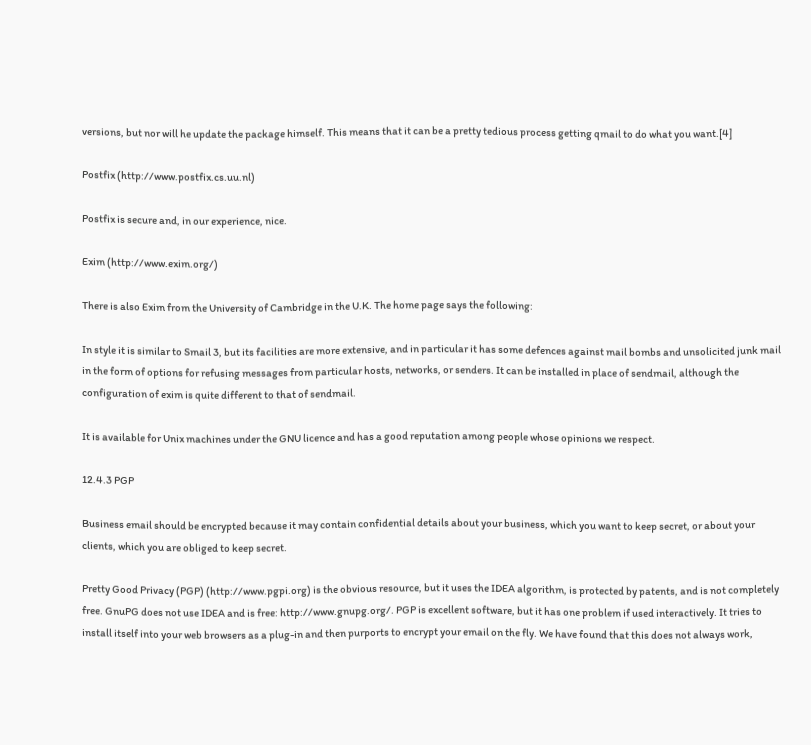versions, but nor will he update the package himself. This means that it can be a pretty tedious process getting qmail to do what you want.[4]

Postfix (http://www.postfix.cs.uu.nl)

Postfix is secure and, in our experience, nice.

Exim (http://www.exim.org/)

There is also Exim from the University of Cambridge in the U.K. The home page says the following:

In style it is similar to Smail 3, but its facilities are more extensive, and in particular it has some defences against mail bombs and unsolicited junk mail in the form of options for refusing messages from particular hosts, networks, or senders. It can be installed in place of sendmail, although the configuration of exim is quite different to that of sendmail.

It is available for Unix machines under the GNU licence and has a good reputation among people whose opinions we respect.

12.4.3 PGP

Business email should be encrypted because it may contain confidential details about your business, which you want to keep secret, or about your clients, which you are obliged to keep secret.

Pretty Good Privacy (PGP) (http://www.pgpi.org) is the obvious resource, but it uses the IDEA algorithm, is protected by patents, and is not completely free. GnuPG does not use IDEA and is free: http://www.gnupg.org/. PGP is excellent software, but it has one problem if used interactively. It tries to install itself into your web browsers as a plug-in and then purports to encrypt your email on the fly. We have found that this does not always work,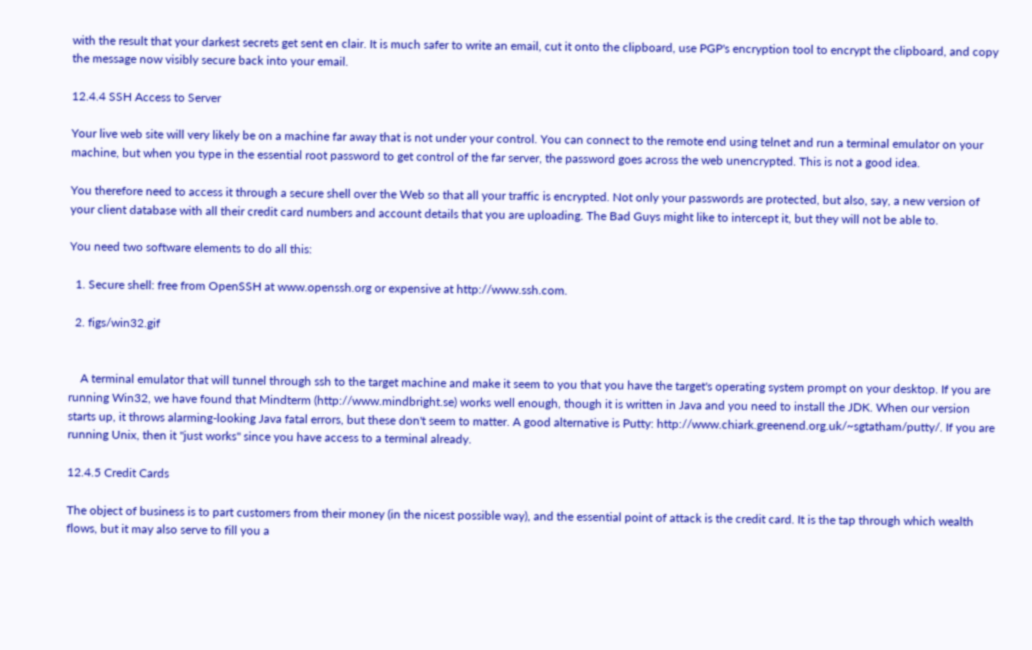with the result that your darkest secrets get sent en clair. It is much safer to write an email, cut it onto the clipboard, use PGP's encryption tool to encrypt the clipboard, and copy the message now visibly secure back into your email.

12.4.4 SSH Access to Server

Your live web site will very likely be on a machine far away that is not under your control. You can connect to the remote end using telnet and run a terminal emulator on your machine, but when you type in the essential root password to get control of the far server, the password goes across the web unencrypted. This is not a good idea.

You therefore need to access it through a secure shell over the Web so that all your traffic is encrypted. Not only your passwords are protected, but also, say, a new version of your client database with all their credit card numbers and account details that you are uploading. The Bad Guys might like to intercept it, but they will not be able to.

You need two software elements to do all this:

  1. Secure shell: free from OpenSSH at www.openssh.org or expensive at http://www.ssh.com.

  2. figs/win32.gif


    A terminal emulator that will tunnel through ssh to the target machine and make it seem to you that you have the target's operating system prompt on your desktop. If you are running Win32, we have found that Mindterm (http://www.mindbright.se) works well enough, though it is written in Java and you need to install the JDK. When our version starts up, it throws alarming-looking Java fatal errors, but these don't seem to matter. A good alternative is Putty: http://www.chiark.greenend.org.uk/~sgtatham/putty/. If you are running Unix, then it "just works" since you have access to a terminal already.

12.4.5 Credit Cards

The object of business is to part customers from their money (in the nicest possible way), and the essential point of attack is the credit card. It is the tap through which wealth flows, but it may also serve to fill you a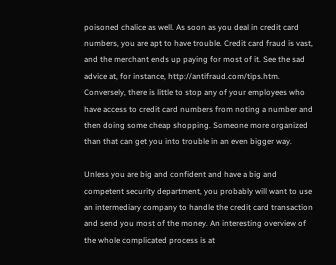poisoned chalice as well. As soon as you deal in credit card numbers, you are apt to have trouble. Credit card fraud is vast, and the merchant ends up paying for most of it. See the sad advice at, for instance, http://antifraud.com/tips.htm. Conversely, there is little to stop any of your employees who have access to credit card numbers from noting a number and then doing some cheap shopping. Someone more organized than that can get you into trouble in an even bigger way.

Unless you are big and confident and have a big and competent security department, you probably will want to use an intermediary company to handle the credit card transaction and send you most of the money. An interesting overview of the whole complicated process is at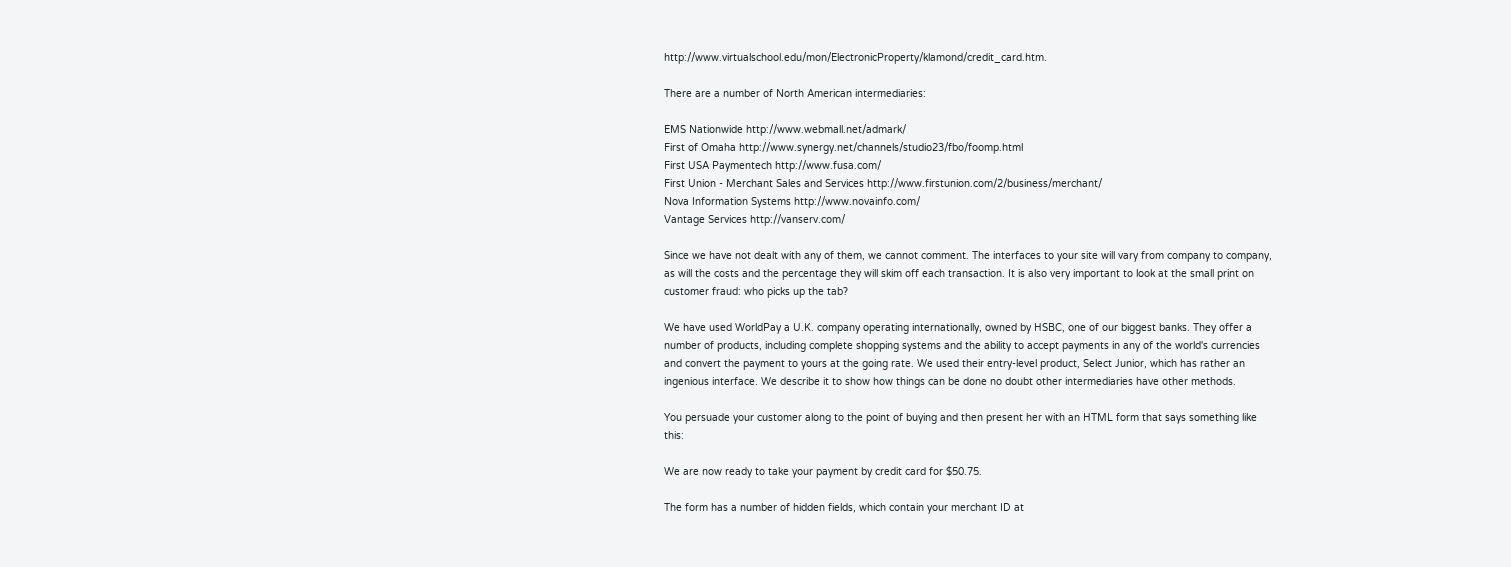http://www.virtualschool.edu/mon/ElectronicProperty/klamond/credit_card.htm.

There are a number of North American intermediaries:

EMS Nationwide http://www.webmall.net/admark/
First of Omaha http://www.synergy.net/channels/studio23/fbo/foomp.html
First USA Paymentech http://www.fusa.com/
First Union - Merchant Sales and Services http://www.firstunion.com/2/business/merchant/
Nova Information Systems http://www.novainfo.com/
Vantage Services http://vanserv.com/

Since we have not dealt with any of them, we cannot comment. The interfaces to your site will vary from company to company, as will the costs and the percentage they will skim off each transaction. It is also very important to look at the small print on customer fraud: who picks up the tab?

We have used WorldPay a U.K. company operating internationally, owned by HSBC, one of our biggest banks. They offer a number of products, including complete shopping systems and the ability to accept payments in any of the world's currencies and convert the payment to yours at the going rate. We used their entry-level product, Select Junior, which has rather an ingenious interface. We describe it to show how things can be done no doubt other intermediaries have other methods.

You persuade your customer along to the point of buying and then present her with an HTML form that says something like this:

We are now ready to take your payment by credit card for $50.75.

The form has a number of hidden fields, which contain your merchant ID at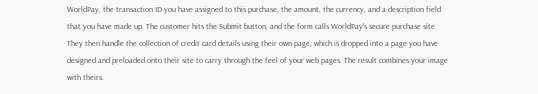WorldPay, the transaction ID you have assigned to this purchase, the amount, the currency, and a description field that you have made up. The customer hits the Submit button, and the form calls WorldPay's secure purchase site. They then handle the collection of credit card details using their own page, which is dropped into a page you have designed and preloaded onto their site to carry through the feel of your web pages. The result combines your image with theirs.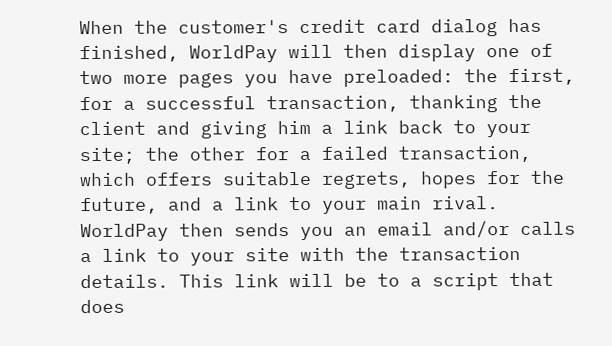When the customer's credit card dialog has finished, WorldPay will then display one of two more pages you have preloaded: the first, for a successful transaction, thanking the client and giving him a link back to your site; the other for a failed transaction, which offers suitable regrets, hopes for the future, and a link to your main rival. WorldPay then sends you an email and/or calls a link to your site with the transaction details. This link will be to a script that does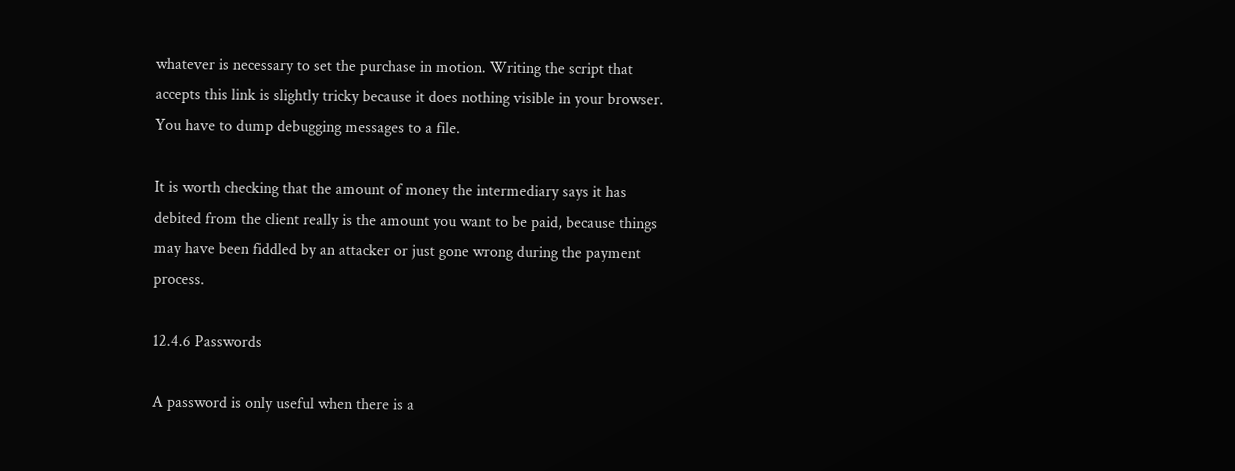whatever is necessary to set the purchase in motion. Writing the script that accepts this link is slightly tricky because it does nothing visible in your browser. You have to dump debugging messages to a file.

It is worth checking that the amount of money the intermediary says it has debited from the client really is the amount you want to be paid, because things may have been fiddled by an attacker or just gone wrong during the payment process.

12.4.6 Passwords

A password is only useful when there is a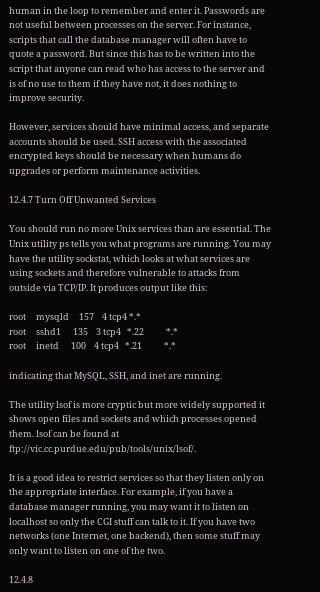human in the loop to remember and enter it. Passwords are not useful between processes on the server. For instance, scripts that call the database manager will often have to quote a password. But since this has to be written into the script that anyone can read who has access to the server and is of no use to them if they have not, it does nothing to improve security.

However, services should have minimal access, and separate accounts should be used. SSH access with the associated encrypted keys should be necessary when humans do upgrades or perform maintenance activities.

12.4.7 Turn Off Unwanted Services

You should run no more Unix services than are essential. The Unix utility ps tells you what programs are running. You may have the utility sockstat, which looks at what services are using sockets and therefore vulnerable to attacks from outside via TCP/IP. It produces output like this:

root     mysqld     157    4 tcp4 *.*
root     sshd1      135    3 tcp4   *.22           *.*
root     inetd      100    4 tcp4   *.21           *.*

indicating that MySQL, SSH, and inet are running.

The utility lsof is more cryptic but more widely supported it shows open files and sockets and which processes opened them. lsof can be found at ftp://vic.cc.purdue.edu/pub/tools/unix/lsof/.

It is a good idea to restrict services so that they listen only on the appropriate interface. For example, if you have a database manager running, you may want it to listen on localhost so only the CGI stuff can talk to it. If you have two networks (one Internet, one backend), then some stuff may only want to listen on one of the two.

12.4.8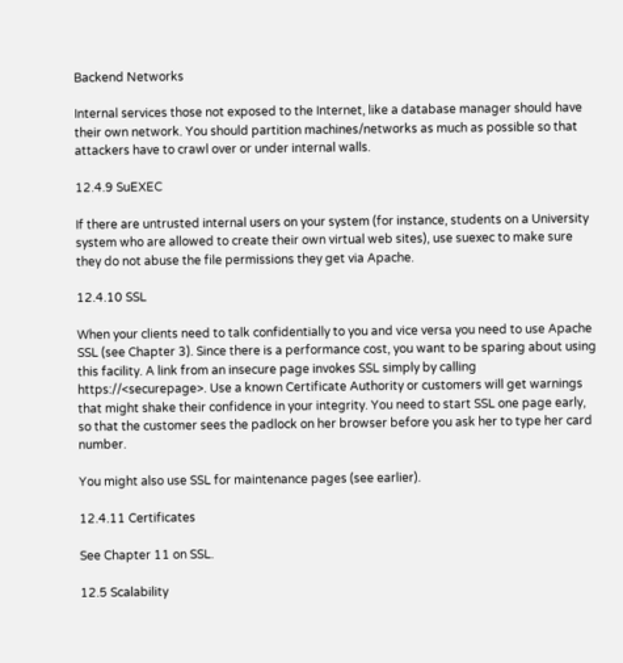Backend Networks

Internal services those not exposed to the Internet, like a database manager should have their own network. You should partition machines/networks as much as possible so that attackers have to crawl over or under internal walls.

12.4.9 SuEXEC

If there are untrusted internal users on your system (for instance, students on a University system who are allowed to create their own virtual web sites), use suexec to make sure they do not abuse the file permissions they get via Apache.

12.4.10 SSL

When your clients need to talk confidentially to you and vice versa you need to use Apache SSL (see Chapter 3). Since there is a performance cost, you want to be sparing about using this facility. A link from an insecure page invokes SSL simply by calling https://<securepage>. Use a known Certificate Authority or customers will get warnings that might shake their confidence in your integrity. You need to start SSL one page early, so that the customer sees the padlock on her browser before you ask her to type her card number.

You might also use SSL for maintenance pages (see earlier).

12.4.11 Certificates

See Chapter 11 on SSL.

12.5 Scalability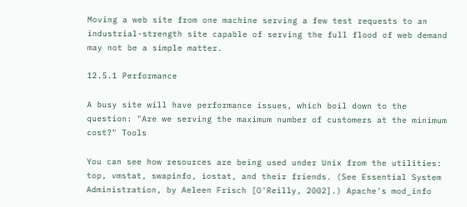Moving a web site from one machine serving a few test requests to an industrial-strength site capable of serving the full flood of web demand may not be a simple matter.

12.5.1 Performance

A busy site will have performance issues, which boil down to the question: "Are we serving the maximum number of customers at the minimum cost?" Tools

You can see how resources are being used under Unix from the utilities: top, vmstat, swapinfo, iostat, and their friends. (See Essential System Administration, by Aeleen Frisch [O'Reilly, 2002].) Apache's mod_info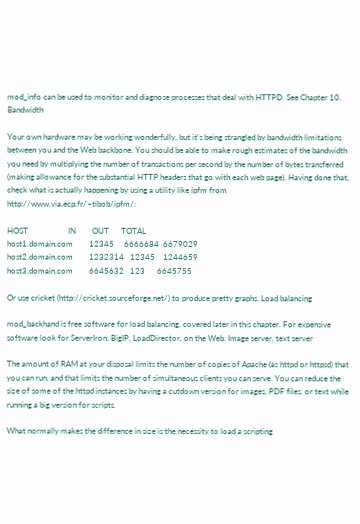mod_info can be used to monitor and diagnose processes that deal with HTTPD. See Chapter 10. Bandwidth

Your own hardware may be working wonderfully, but it's being strangled by bandwidth limitations between you and the Web backbone. You should be able to make rough estimates of the bandwidth you need by multiplying the number of transactions per second by the number of bytes transferred (making allowance for the substantial HTTP headers that go with each web page). Having done that, check what is actually happening by using a utility like ipfm from http://www.via.ecp.fr/~tibob/ipfm/:

HOST                    IN        OUT      TOTAL
host1.domain.com        12345     6666684  6679029
host2.domain.com        1232314   12345    1244659
host3.domain.com        6645632   123      6645755

Or use cricket (http://cricket.sourceforge.net/) to produce pretty graphs. Load balancing

mod_backhand is free software for load balancing, covered later in this chapter. For expensive software look for ServerIron, BigIP, LoadDirector, on the Web. Image server, text server

The amount of RAM at your disposal limits the number of copies of Apache (as httpd or httpsd) that you can run, and that limits the number of simultaneous clients you can serve. You can reduce the size of some of the httpd instances by having a cutdown version for images, PDF files, or text while running a big version for scripts.

What normally makes the difference in size is the necessity to load a scripting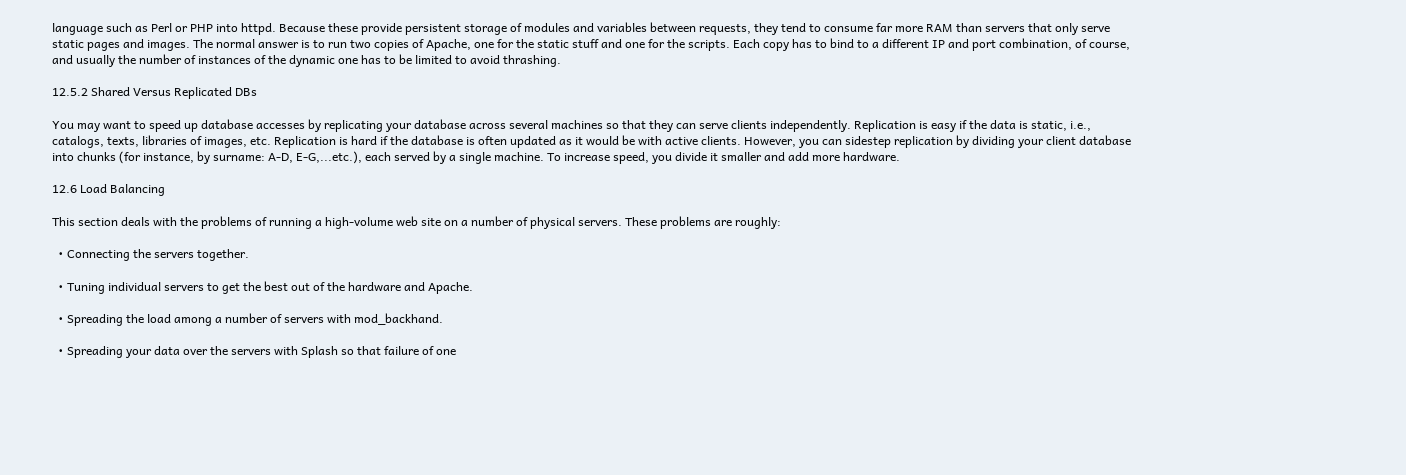language such as Perl or PHP into httpd. Because these provide persistent storage of modules and variables between requests, they tend to consume far more RAM than servers that only serve static pages and images. The normal answer is to run two copies of Apache, one for the static stuff and one for the scripts. Each copy has to bind to a different IP and port combination, of course, and usually the number of instances of the dynamic one has to be limited to avoid thrashing.

12.5.2 Shared Versus Replicated DBs

You may want to speed up database accesses by replicating your database across several machines so that they can serve clients independently. Replication is easy if the data is static, i.e., catalogs, texts, libraries of images, etc. Replication is hard if the database is often updated as it would be with active clients. However, you can sidestep replication by dividing your client database into chunks (for instance, by surname: A-D, E-G,...etc.), each served by a single machine. To increase speed, you divide it smaller and add more hardware.

12.6 Load Balancing

This section deals with the problems of running a high-volume web site on a number of physical servers. These problems are roughly:

  • Connecting the servers together.

  • Tuning individual servers to get the best out of the hardware and Apache.

  • Spreading the load among a number of servers with mod_backhand.

  • Spreading your data over the servers with Splash so that failure of one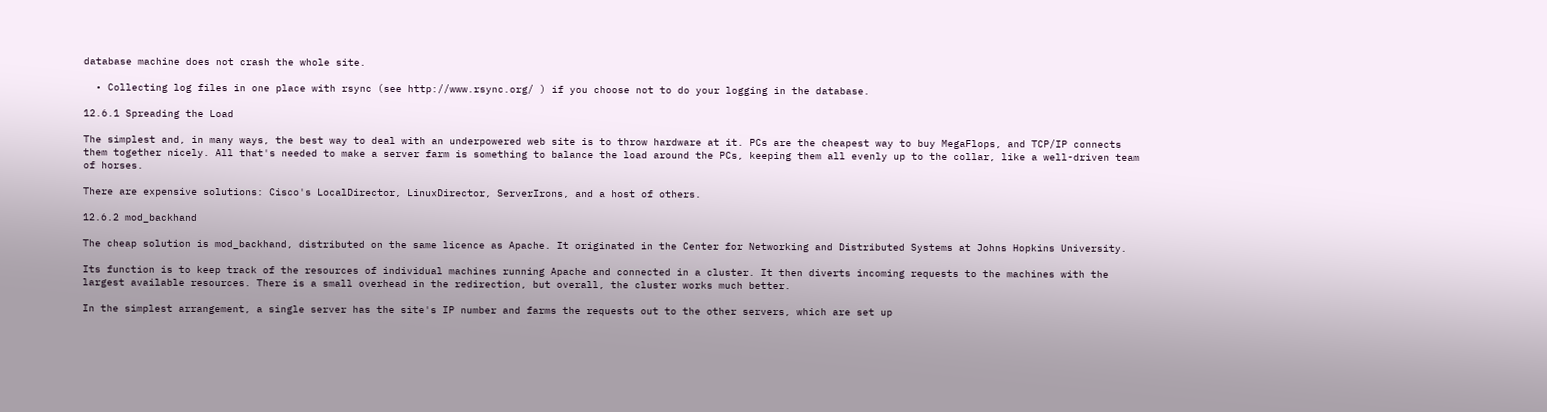database machine does not crash the whole site.

  • Collecting log files in one place with rsync (see http://www.rsync.org/ ) if you choose not to do your logging in the database.

12.6.1 Spreading the Load

The simplest and, in many ways, the best way to deal with an underpowered web site is to throw hardware at it. PCs are the cheapest way to buy MegaFlops, and TCP/IP connects them together nicely. All that's needed to make a server farm is something to balance the load around the PCs, keeping them all evenly up to the collar, like a well-driven team of horses.

There are expensive solutions: Cisco's LocalDirector, LinuxDirector, ServerIrons, and a host of others.

12.6.2 mod_backhand

The cheap solution is mod_backhand, distributed on the same licence as Apache. It originated in the Center for Networking and Distributed Systems at Johns Hopkins University.

Its function is to keep track of the resources of individual machines running Apache and connected in a cluster. It then diverts incoming requests to the machines with the largest available resources. There is a small overhead in the redirection, but overall, the cluster works much better.

In the simplest arrangement, a single server has the site's IP number and farms the requests out to the other servers, which are set up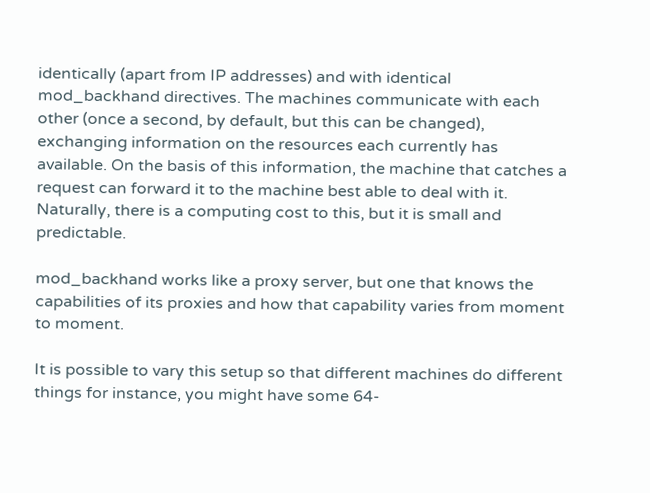identically (apart from IP addresses) and with identical mod_backhand directives. The machines communicate with each other (once a second, by default, but this can be changed), exchanging information on the resources each currently has available. On the basis of this information, the machine that catches a request can forward it to the machine best able to deal with it. Naturally, there is a computing cost to this, but it is small and predictable.

mod_backhand works like a proxy server, but one that knows the capabilities of its proxies and how that capability varies from moment to moment.

It is possible to vary this setup so that different machines do different things for instance, you might have some 64-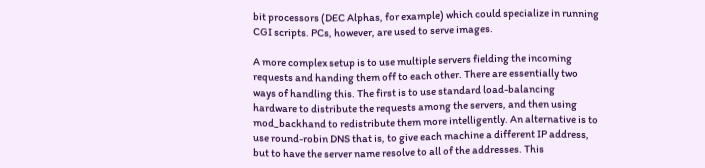bit processors (DEC Alphas, for example) which could specialize in running CGI scripts. PCs, however, are used to serve images.

A more complex setup is to use multiple servers fielding the incoming requests and handing them off to each other. There are essentially two ways of handling this. The first is to use standard load-balancing hardware to distribute the requests among the servers, and then using mod_backhand to redistribute them more intelligently. An alternative is to use round-robin DNS that is, to give each machine a different IP address, but to have the server name resolve to all of the addresses. This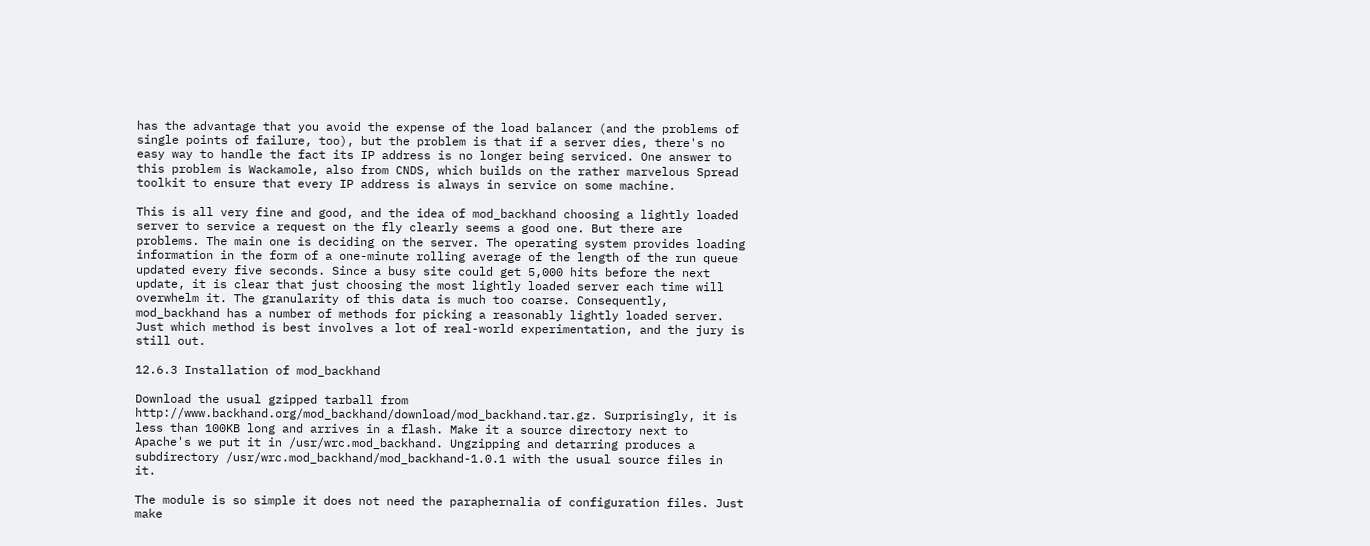has the advantage that you avoid the expense of the load balancer (and the problems of single points of failure, too), but the problem is that if a server dies, there's no easy way to handle the fact its IP address is no longer being serviced. One answer to this problem is Wackamole, also from CNDS, which builds on the rather marvelous Spread toolkit to ensure that every IP address is always in service on some machine.

This is all very fine and good, and the idea of mod_backhand choosing a lightly loaded server to service a request on the fly clearly seems a good one. But there are problems. The main one is deciding on the server. The operating system provides loading information in the form of a one-minute rolling average of the length of the run queue updated every five seconds. Since a busy site could get 5,000 hits before the next update, it is clear that just choosing the most lightly loaded server each time will overwhelm it. The granularity of this data is much too coarse. Consequently, mod_backhand has a number of methods for picking a reasonably lightly loaded server. Just which method is best involves a lot of real-world experimentation, and the jury is still out.

12.6.3 Installation of mod_backhand

Download the usual gzipped tarball from http://www.backhand.org/mod_backhand/download/mod_backhand.tar.gz. Surprisingly, it is less than 100KB long and arrives in a flash. Make it a source directory next to Apache's we put it in /usr/wrc.mod_backhand. Ungzipping and detarring produces a subdirectory /usr/wrc.mod_backhand/mod_backhand-1.0.1 with the usual source files in it.

The module is so simple it does not need the paraphernalia of configuration files. Just make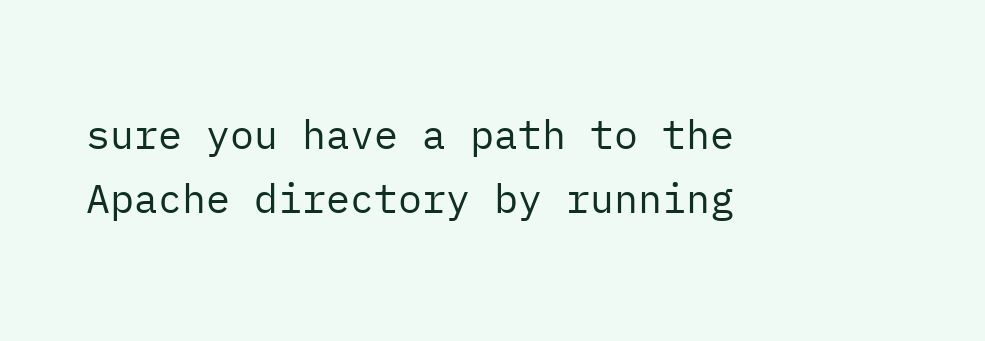sure you have a path to the Apache directory by running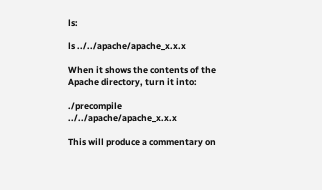ls:

ls ../../apache/apache_x.x.x

When it shows the contents of the Apache directory, turn it into:

./precompile ../../apache/apache_x.x.x

This will produce a commentary on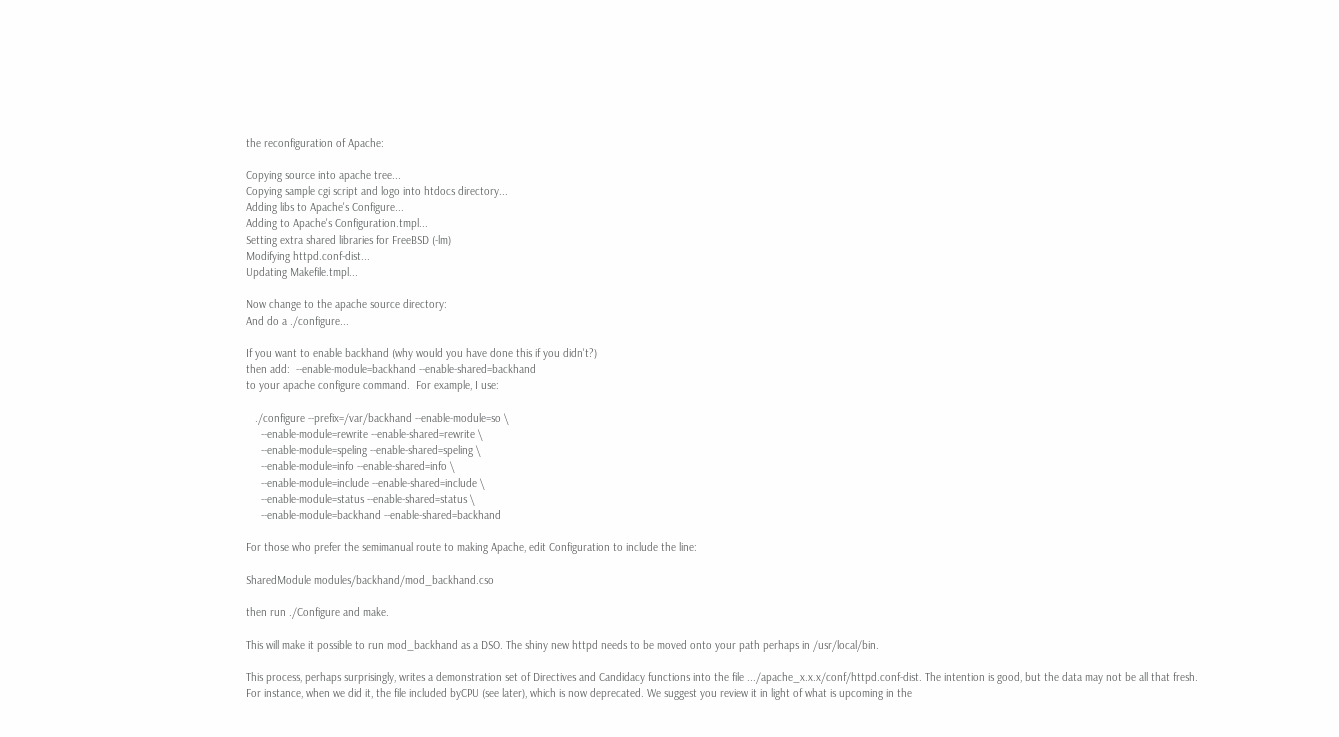the reconfiguration of Apache:

Copying source into apache tree...
Copying sample cgi script and logo into htdocs directory...
Adding libs to Apache's Configure...
Adding to Apache's Configuration.tmpl...
Setting extra shared libraries for FreeBSD (-lm)
Modifying httpd.conf-dist...
Updating Makefile.tmpl...

Now change to the apache source directory:
And do a ./configure...

If you want to enable backhand (why would you have done this if you didn't?)
then add:  --enable-module=backhand --enable-shared=backhand
to your apache configure command.  For example, I use:

   ./configure --prefix=/var/backhand --enable-module=so \
     --enable-module=rewrite --enable-shared=rewrite \
     --enable-module=speling --enable-shared=speling \
     --enable-module=info --enable-shared=info \
     --enable-module=include --enable-shared=include \
     --enable-module=status --enable-shared=status \
     --enable-module=backhand --enable-shared=backhand

For those who prefer the semimanual route to making Apache, edit Configuration to include the line:

SharedModule modules/backhand/mod_backhand.cso

then run ./Configure and make.

This will make it possible to run mod_backhand as a DSO. The shiny new httpd needs to be moved onto your path perhaps in /usr/local/bin.

This process, perhaps surprisingly, writes a demonstration set of Directives and Candidacy functions into the file .../apache_x.x.x/conf/httpd.conf-dist. The intention is good, but the data may not be all that fresh. For instance, when we did it, the file included byCPU (see later), which is now deprecated. We suggest you review it in light of what is upcoming in the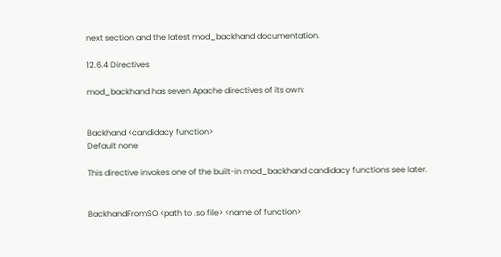next section and the latest mod_backhand documentation.

12.6.4 Directives

mod_backhand has seven Apache directives of its own:


Backhand <candidacy function>
Default none

This directive invokes one of the built-in mod_backhand candidacy functions see later.


BackhandFromSO <path to .so file> <name of function>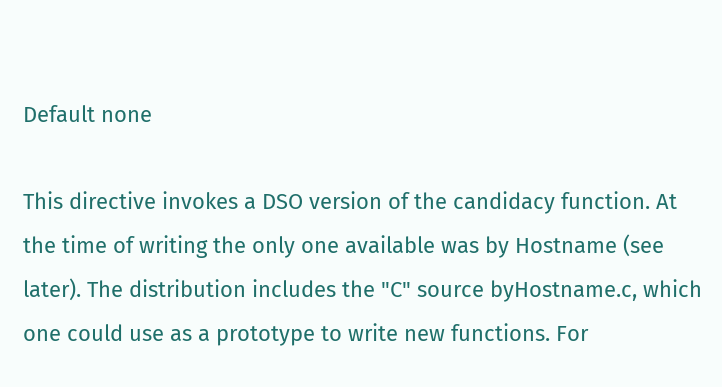Default none

This directive invokes a DSO version of the candidacy function. At the time of writing the only one available was by Hostname (see later). The distribution includes the "C" source byHostname.c, which one could use as a prototype to write new functions. For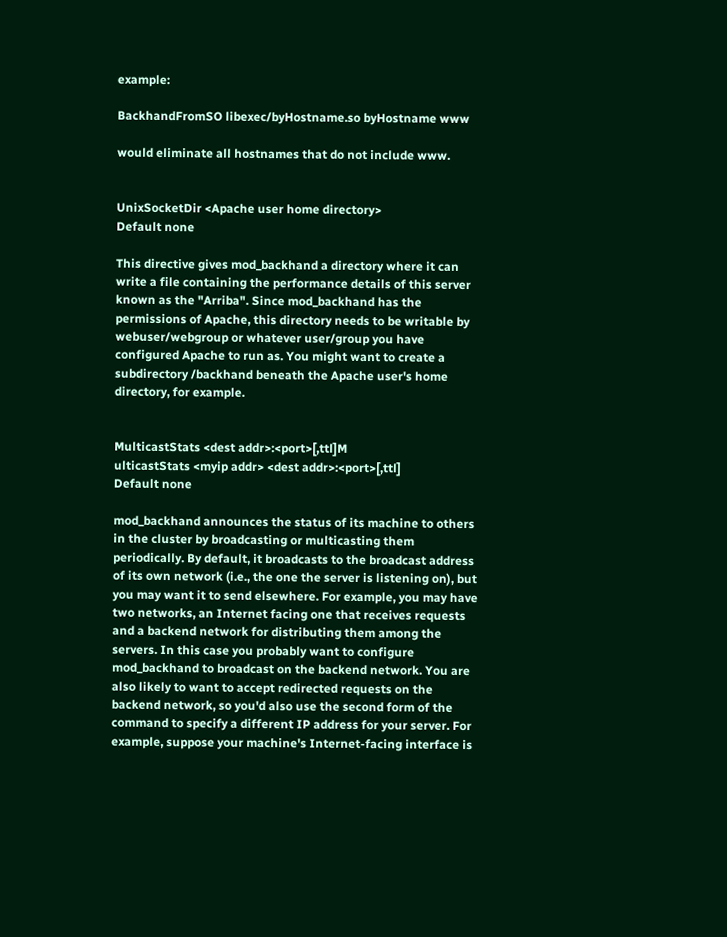example:

BackhandFromSO libexec/byHostname.so byHostname www

would eliminate all hostnames that do not include www.


UnixSocketDir <Apache user home directory>
Default none

This directive gives mod_backhand a directory where it can write a file containing the performance details of this server known as the "Arriba". Since mod_backhand has the permissions of Apache, this directory needs to be writable by webuser/webgroup or whatever user/group you have configured Apache to run as. You might want to create a subdirectory /backhand beneath the Apache user's home directory, for example.


MulticastStats <dest addr>:<port>[,ttl]M
ulticastStats <myip addr> <dest addr>:<port>[,ttl]
Default none

mod_backhand announces the status of its machine to others in the cluster by broadcasting or multicasting them periodically. By default, it broadcasts to the broadcast address of its own network (i.e., the one the server is listening on), but you may want it to send elsewhere. For example, you may have two networks, an Internet facing one that receives requests and a backend network for distributing them among the servers. In this case you probably want to configure mod_backhand to broadcast on the backend network. You are also likely to want to accept redirected requests on the backend network, so you'd also use the second form of the command to specify a different IP address for your server. For example, suppose your machine's Internet-facing interface is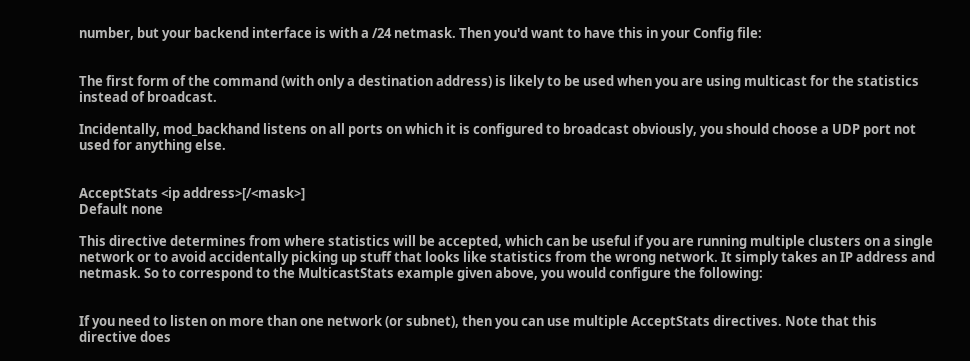number, but your backend interface is with a /24 netmask. Then you'd want to have this in your Config file:


The first form of the command (with only a destination address) is likely to be used when you are using multicast for the statistics instead of broadcast.

Incidentally, mod_backhand listens on all ports on which it is configured to broadcast obviously, you should choose a UDP port not used for anything else.


AcceptStats <ip address>[/<mask>]
Default none

This directive determines from where statistics will be accepted, which can be useful if you are running multiple clusters on a single network or to avoid accidentally picking up stuff that looks like statistics from the wrong network. It simply takes an IP address and netmask. So to correspond to the MulticastStats example given above, you would configure the following:


If you need to listen on more than one network (or subnet), then you can use multiple AcceptStats directives. Note that this directive does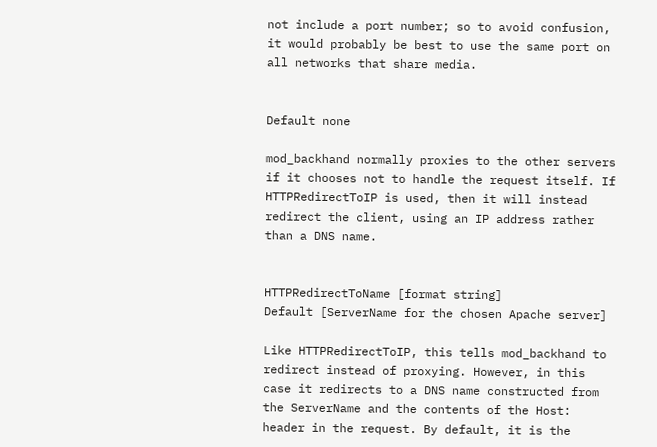not include a port number; so to avoid confusion, it would probably be best to use the same port on all networks that share media.


Default none

mod_backhand normally proxies to the other servers if it chooses not to handle the request itself. If HTTPRedirectToIP is used, then it will instead redirect the client, using an IP address rather than a DNS name.


HTTPRedirectToName [format string]
Default [ServerName for the chosen Apache server]

Like HTTPRedirectToIP, this tells mod_backhand to redirect instead of proxying. However, in this case it redirects to a DNS name constructed from the ServerName and the contents of the Host: header in the request. By default, it is the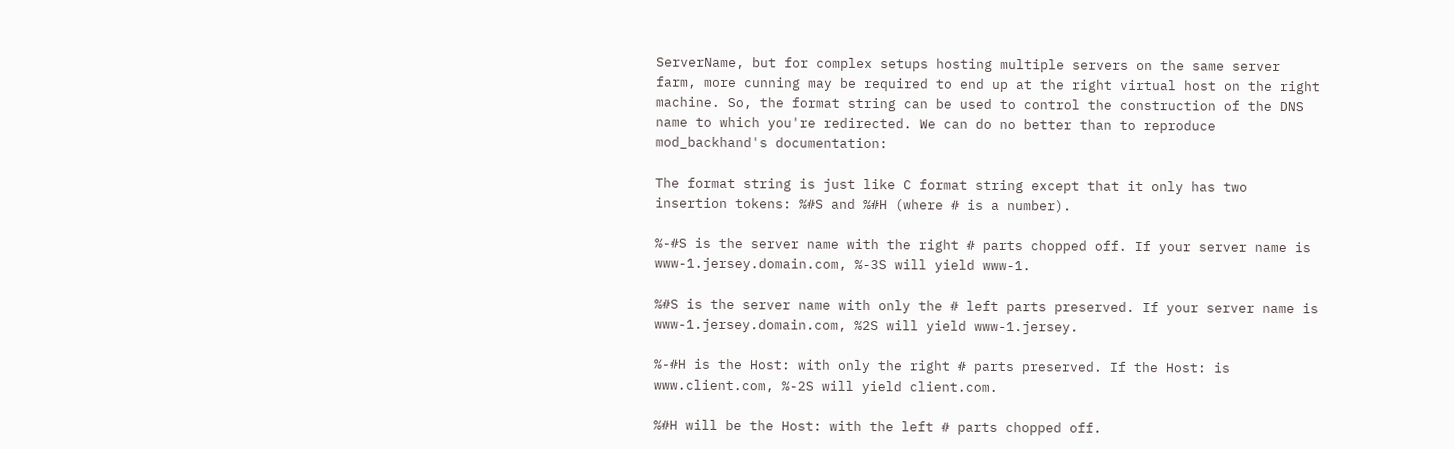ServerName, but for complex setups hosting multiple servers on the same server farm, more cunning may be required to end up at the right virtual host on the right machine. So, the format string can be used to control the construction of the DNS name to which you're redirected. We can do no better than to reproduce mod_backhand's documentation:

The format string is just like C format string except that it only has two insertion tokens: %#S and %#H (where # is a number).

%-#S is the server name with the right # parts chopped off. If your server name is www-1.jersey.domain.com, %-3S will yield www-1.

%#S is the server name with only the # left parts preserved. If your server name is www-1.jersey.domain.com, %2S will yield www-1.jersey.

%-#H is the Host: with only the right # parts preserved. If the Host: is www.client.com, %-2S will yield client.com.

%#H will be the Host: with the left # parts chopped off.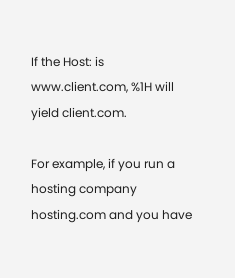If the Host: is www.client.com, %1H will yield client.com.

For example, if you run a hosting company hosting.com and you have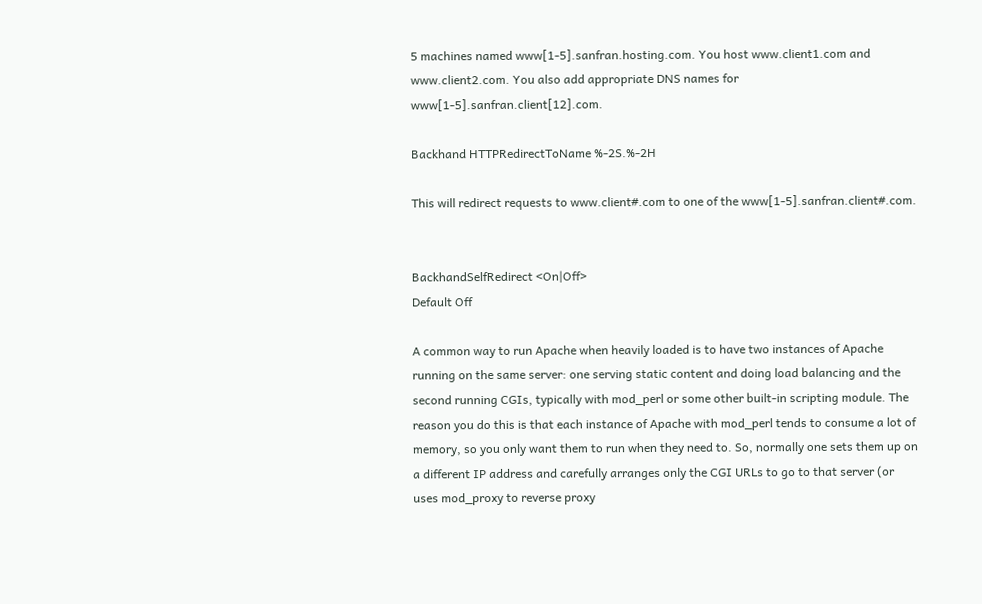5 machines named www[1-5].sanfran.hosting.com. You host www.client1.com and www.client2.com. You also add appropriate DNS names for www[1-5].sanfran.client[12].com.

Backhand HTTPRedirectToName %-2S.%-2H

This will redirect requests to www.client#.com to one of the www[1-5].sanfran.client#.com.


BackhandSelfRedirect <On|Off>
Default Off

A common way to run Apache when heavily loaded is to have two instances of Apache running on the same server: one serving static content and doing load balancing and the second running CGIs, typically with mod_perl or some other built-in scripting module. The reason you do this is that each instance of Apache with mod_perl tends to consume a lot of memory, so you only want them to run when they need to. So, normally one sets them up on a different IP address and carefully arranges only the CGI URLs to go to that server (or uses mod_proxy to reverse proxy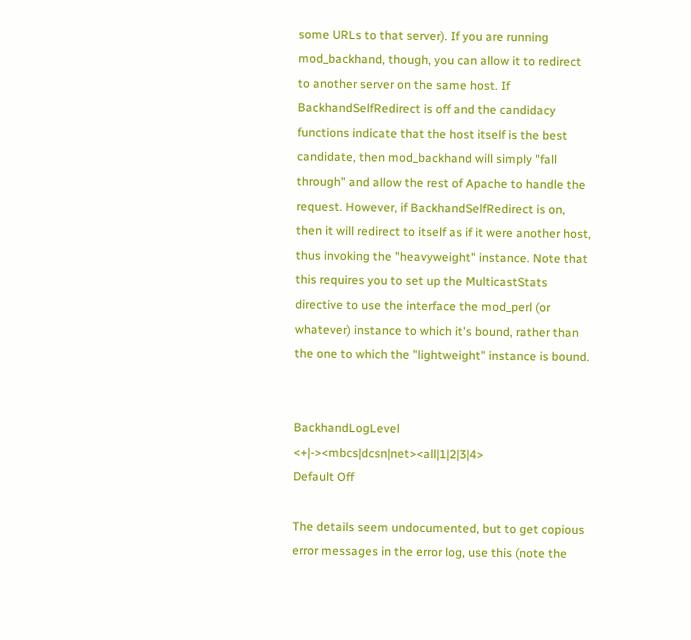some URLs to that server). If you are running mod_backhand, though, you can allow it to redirect to another server on the same host. If BackhandSelfRedirect is off and the candidacy functions indicate that the host itself is the best candidate, then mod_backhand will simply "fall through" and allow the rest of Apache to handle the request. However, if BackhandSelfRedirect is on, then it will redirect to itself as if it were another host, thus invoking the "heavyweight" instance. Note that this requires you to set up the MulticastStats directive to use the interface the mod_perl (or whatever) instance to which it's bound, rather than the one to which the "lightweight" instance is bound.


BackhandLogLevel <+|-><mbcs|dcsn|net><all|1|2|3|4>
Default Off

The details seem undocumented, but to get copious error messages in the error log, use this (note the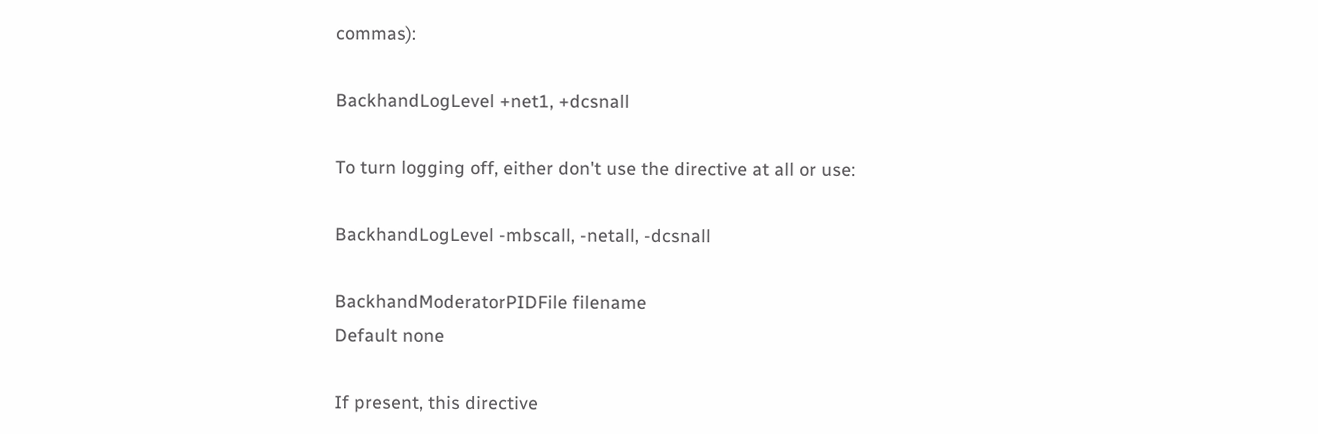commas):

BackhandLogLevel +net1, +dcsnall

To turn logging off, either don't use the directive at all or use:

BackhandLogLevel -mbscall, -netall, -dcsnall

BackhandModeratorPIDFile filename
Default none

If present, this directive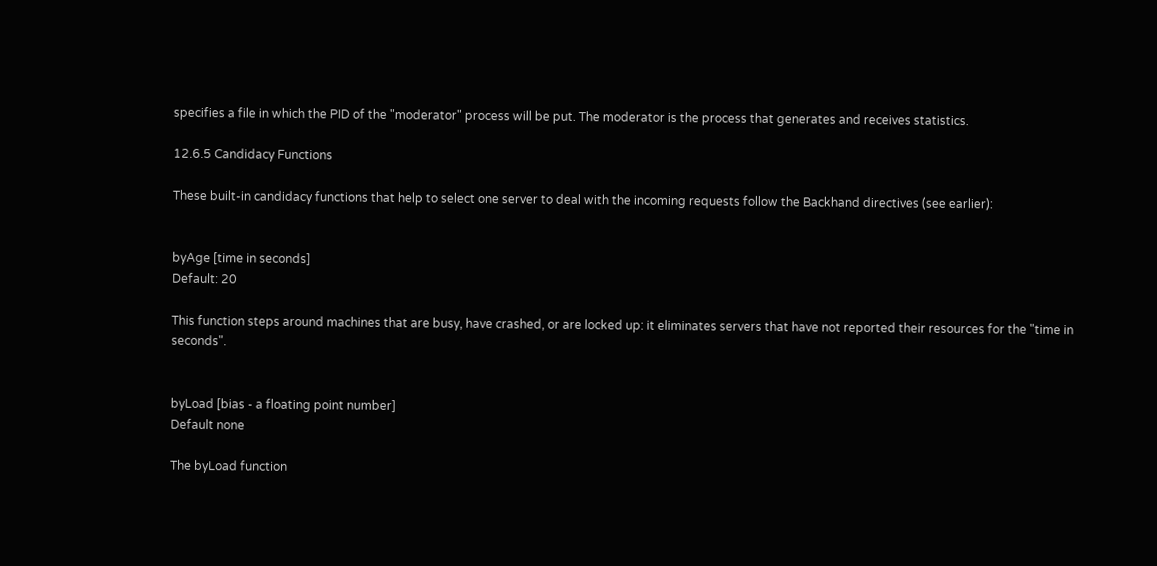specifies a file in which the PID of the "moderator" process will be put. The moderator is the process that generates and receives statistics.

12.6.5 Candidacy Functions

These built-in candidacy functions that help to select one server to deal with the incoming requests follow the Backhand directives (see earlier):


byAge [time in seconds]
Default: 20

This function steps around machines that are busy, have crashed, or are locked up: it eliminates servers that have not reported their resources for the "time in seconds".


byLoad [bias - a floating point number]
Default none

The byLoad function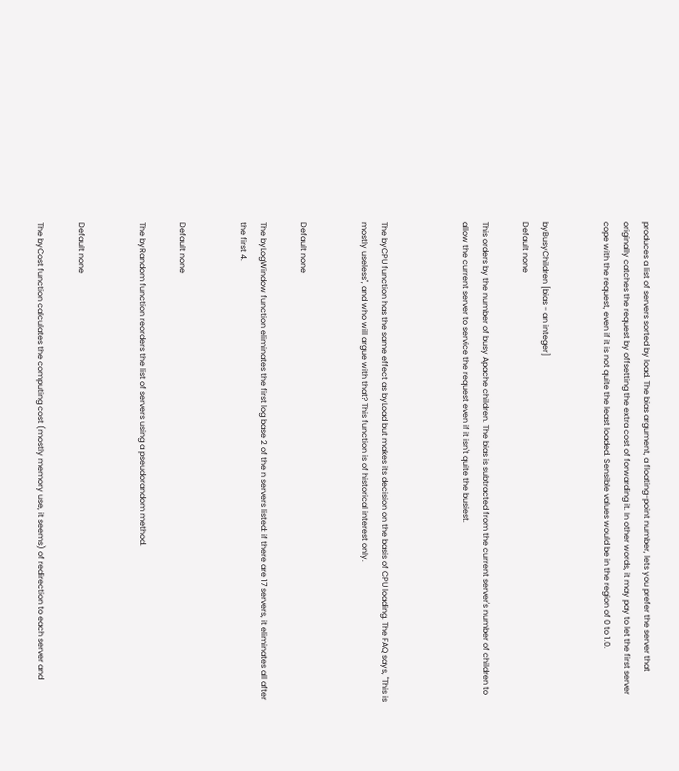produces a list of servers sorted by load. The bias argument, a floating-point number, lets you prefer the server that originally catches the request by offsetting the extra cost of forwarding it. In other words, it may pay to let the first server cope with the request, even if it is not quite the least loaded. Sensible values would be in the region of 0 to 1.0.


byBusyChildren [bias - an integer]
Default none

This orders by the number of busy Apache children. The bias is subtracted from the current server's number of children to allow the current server to service the request even if it isn't quite the busiest.



The byCPU function has the same effect as byLoad but makes its decision on the basis of CPU loading. The FAQ says, "This is mostly useless", and who will argue with that? This function is of historical interest only.


Default none

The byLogWindow function eliminates the first log base 2 of the n servers listed: if there are 17 servers, it eliminates all after the first 4.


Default none

The byRandom function reorders the list of servers using a pseudorandom method.


Default none

The byCost function calculates the computing cost (mostly memory use, it seems) of redirection to each server and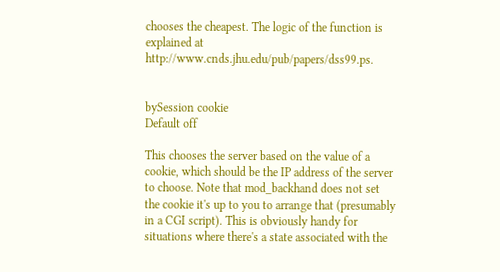chooses the cheapest. The logic of the function is explained at http://www.cnds.jhu.edu/pub/papers/dss99.ps.


bySession cookie
Default off

This chooses the server based on the value of a cookie, which should be the IP address of the server to choose. Note that mod_backhand does not set the cookie it's up to you to arrange that (presumably in a CGI script). This is obviously handy for situations where there's a state associated with the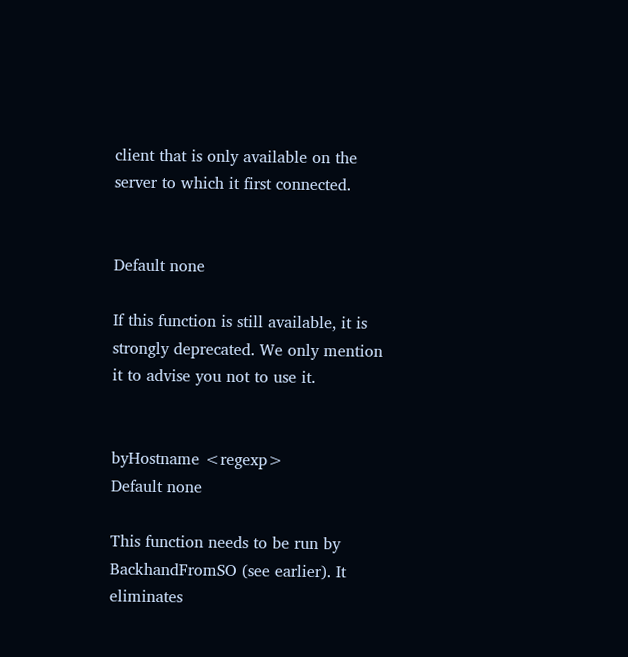client that is only available on the server to which it first connected.


Default none

If this function is still available, it is strongly deprecated. We only mention it to advise you not to use it.


byHostname <regexp>
Default none

This function needs to be run by BackhandFromSO (see earlier). It eliminates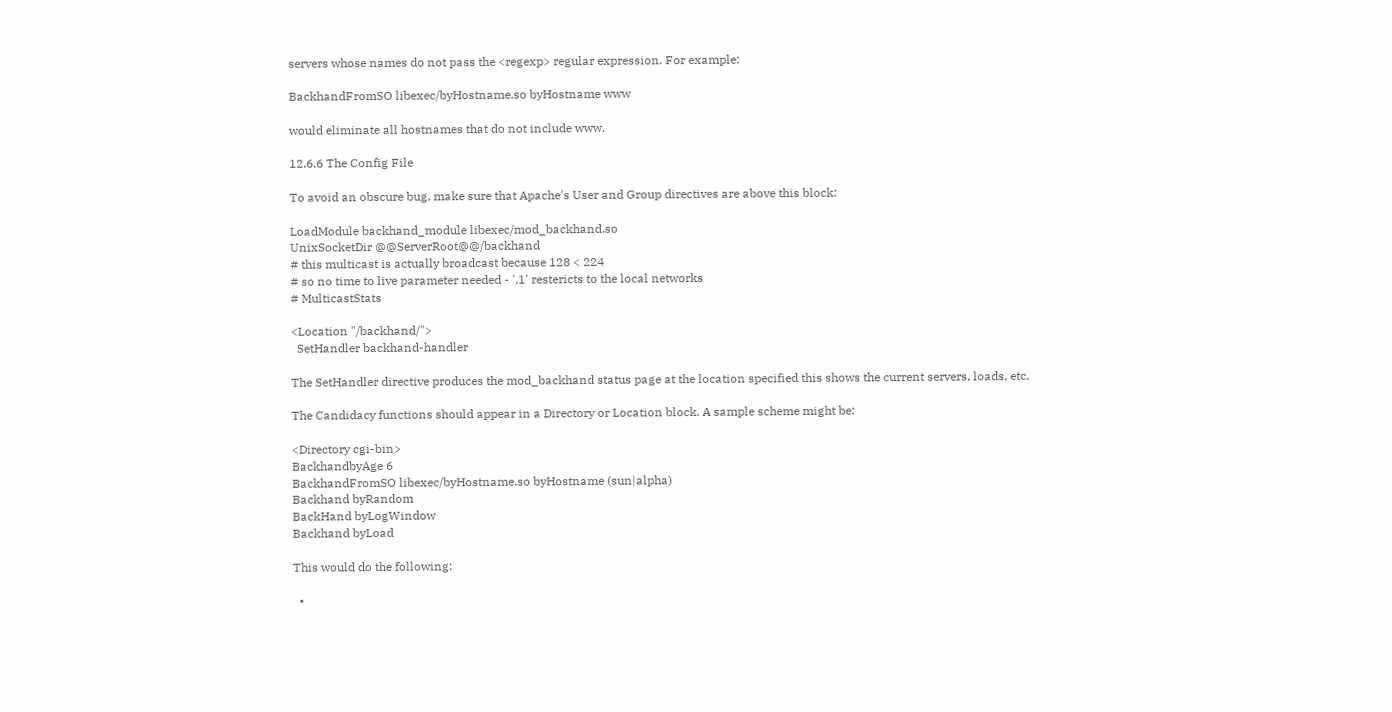servers whose names do not pass the <regexp> regular expression. For example:

BackhandFromSO libexec/byHostname.so byHostname www

would eliminate all hostnames that do not include www.

12.6.6 The Config File

To avoid an obscure bug, make sure that Apache's User and Group directives are above this block:

LoadModule backhand_module libexec/mod_backhand.so
UnixSocketDir @@ServerRoot@@/backhand
# this multicast is actually broadcast because 128 < 224
# so no time to live parameter needed - ',1' restericts to the local networks
# MulticastStats

<Location "/backhand/">
  SetHandler backhand-handler

The SetHandler directive produces the mod_backhand status page at the location specified this shows the current servers, loads, etc.

The Candidacy functions should appear in a Directory or Location block. A sample scheme might be:

<Directory cgi-bin>
BackhandbyAge 6
BackhandFromSO libexec/byHostname.so byHostname (sun|alpha)
Backhand byRandom
BackHand byLogWindow
Backhand byLoad

This would do the following:

  •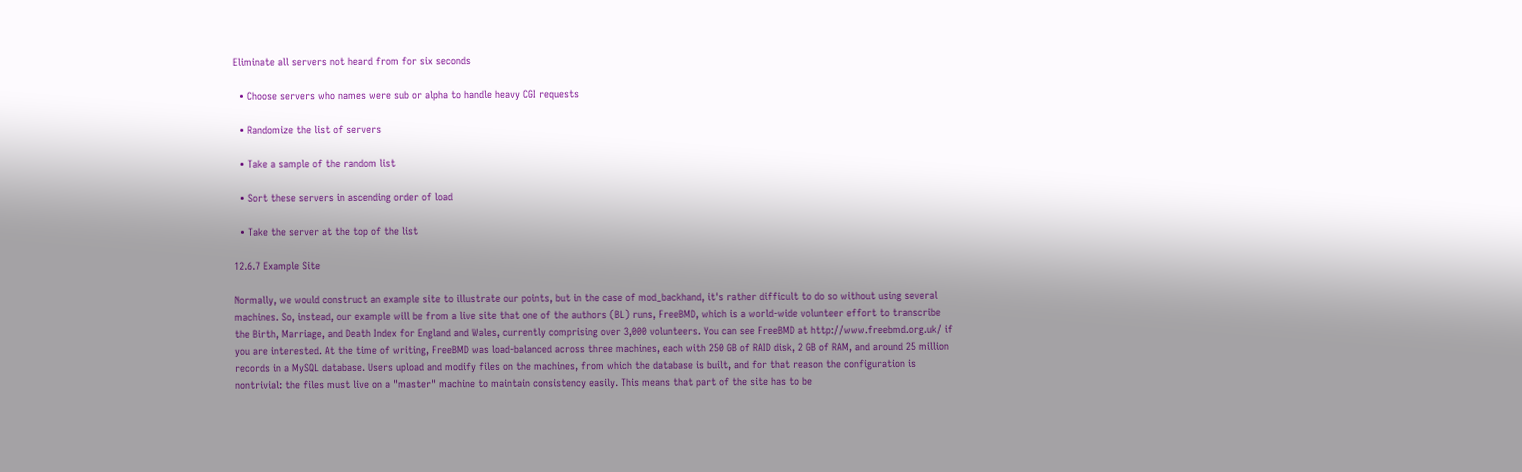Eliminate all servers not heard from for six seconds

  • Choose servers who names were sub or alpha to handle heavy CGI requests

  • Randomize the list of servers

  • Take a sample of the random list

  • Sort these servers in ascending order of load

  • Take the server at the top of the list

12.6.7 Example Site

Normally, we would construct an example site to illustrate our points, but in the case of mod_backhand, it's rather difficult to do so without using several machines. So, instead, our example will be from a live site that one of the authors (BL) runs, FreeBMD, which is a world-wide volunteer effort to transcribe the Birth, Marriage, and Death Index for England and Wales, currently comprising over 3,000 volunteers. You can see FreeBMD at http://www.freebmd.org.uk/ if you are interested. At the time of writing, FreeBMD was load-balanced across three machines, each with 250 GB of RAID disk, 2 GB of RAM, and around 25 million records in a MySQL database. Users upload and modify files on the machines, from which the database is built, and for that reason the configuration is nontrivial: the files must live on a "master" machine to maintain consistency easily. This means that part of the site has to be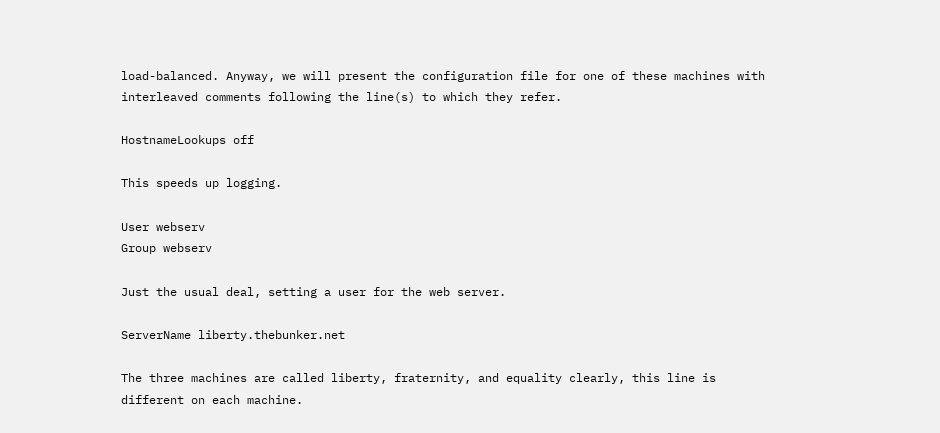load-balanced. Anyway, we will present the configuration file for one of these machines with interleaved comments following the line(s) to which they refer.

HostnameLookups off

This speeds up logging.

User webserv
Group webserv

Just the usual deal, setting a user for the web server.

ServerName liberty.thebunker.net

The three machines are called liberty, fraternity, and equality clearly, this line is different on each machine.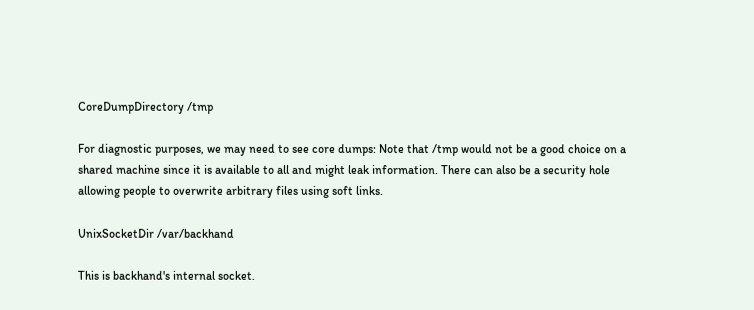CoreDumpDirectory /tmp

For diagnostic purposes, we may need to see core dumps: Note that /tmp would not be a good choice on a shared machine since it is available to all and might leak information. There can also be a security hole allowing people to overwrite arbitrary files using soft links.

UnixSocketDir /var/backhand

This is backhand's internal socket.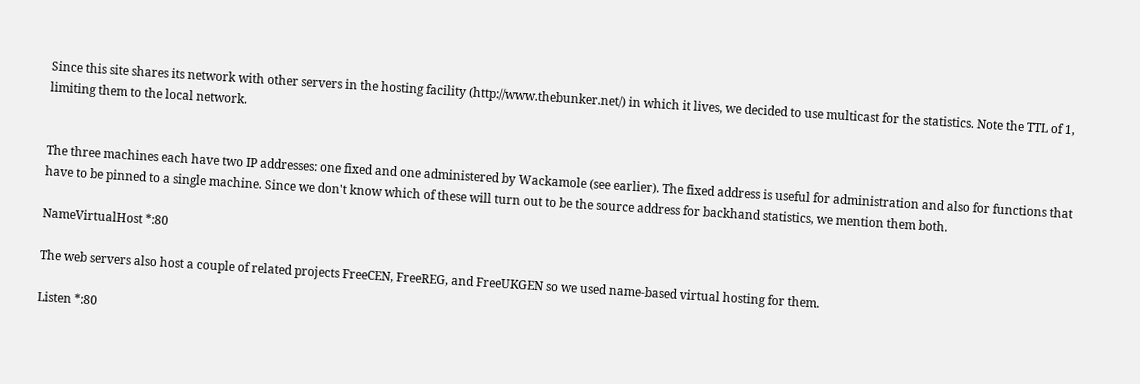Since this site shares its network with other servers in the hosting facility (http://www.thebunker.net/) in which it lives, we decided to use multicast for the statistics. Note the TTL of 1, limiting them to the local network.


The three machines each have two IP addresses: one fixed and one administered by Wackamole (see earlier). The fixed address is useful for administration and also for functions that have to be pinned to a single machine. Since we don't know which of these will turn out to be the source address for backhand statistics, we mention them both.

NameVirtualHost *:80

The web servers also host a couple of related projects FreeCEN, FreeREG, and FreeUKGEN so we used name-based virtual hosting for them.

Listen *:80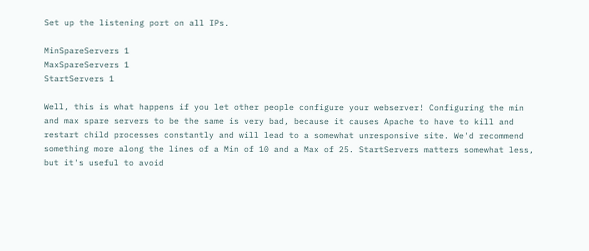Set up the listening port on all IPs.

MinSpareServers 1
MaxSpareServers 1
StartServers 1

Well, this is what happens if you let other people configure your webserver! Configuring the min and max spare servers to be the same is very bad, because it causes Apache to have to kill and restart child processes constantly and will lead to a somewhat unresponsive site. We'd recommend something more along the lines of a Min of 10 and a Max of 25. StartServers matters somewhat less, but it's useful to avoid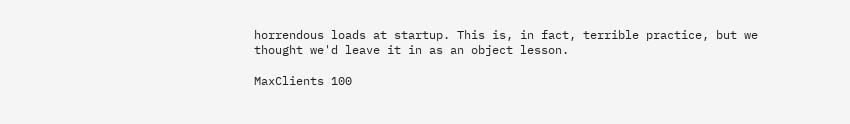horrendous loads at startup. This is, in fact, terrible practice, but we thought we'd leave it in as an object lesson.

MaxClients 100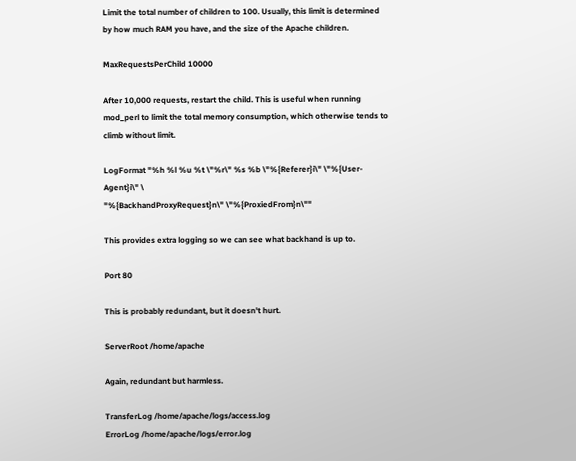Limit the total number of children to 100. Usually, this limit is determined by how much RAM you have, and the size of the Apache children.

MaxRequestsPerChild 10000

After 10,000 requests, restart the child. This is useful when running mod_perl to limit the total memory consumption, which otherwise tends to climb without limit.

LogFormat "%h %l %u %t \"%r\" %s %b \"%{Referer}i\" \"%{User-Agent}i\" \
"%{BackhandProxyRequest}n\" \"%{ProxiedFrom}n\""

This provides extra logging so we can see what backhand is up to.

Port 80

This is probably redundant, but it doesn't hurt.

ServerRoot /home/apache

Again, redundant but harmless.

TransferLog /home/apache/logs/access.log
ErrorLog /home/apache/logs/error.log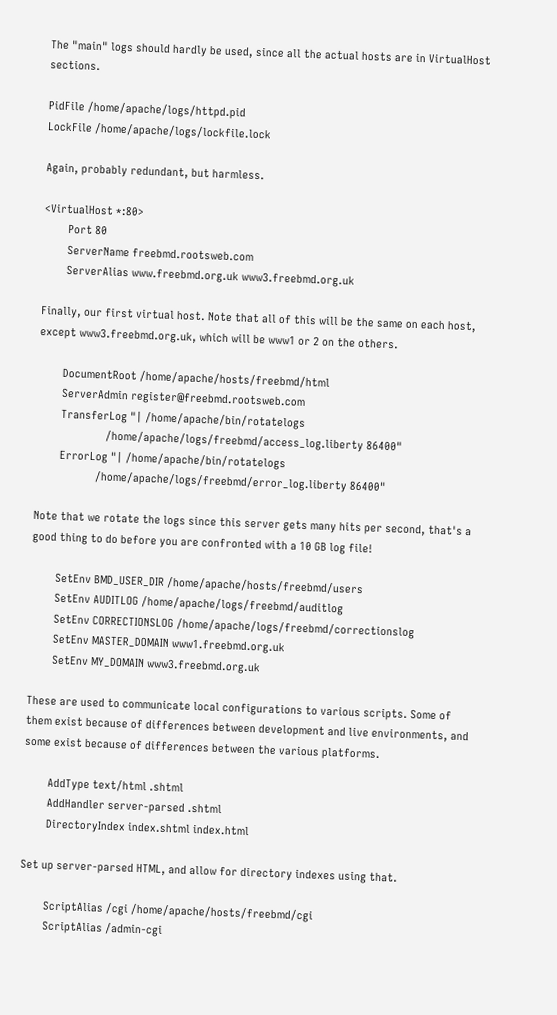The "main" logs should hardly be used, since all the actual hosts are in VirtualHost sections.

PidFile /home/apache/logs/httpd.pid
LockFile /home/apache/logs/lockfile.lock

Again, probably redundant, but harmless.

<VirtualHost *:80>
        Port 80
        ServerName freebmd.rootsweb.com
        ServerAlias www.freebmd.org.uk www3.freebmd.org.uk

Finally, our first virtual host. Note that all of this will be the same on each host, except www3.freebmd.org.uk, which will be www1 or 2 on the others.

        DocumentRoot /home/apache/hosts/freebmd/html
        ServerAdmin register@freebmd.rootsweb.com
        TransferLog "| /home/apache/bin/rotatelogs
                       /home/apache/logs/freebmd/access_log.liberty 86400"
        ErrorLog "| /home/apache/bin/rotatelogs
                    /home/apache/logs/freebmd/error_log.liberty 86400"

Note that we rotate the logs since this server gets many hits per second, that's a good thing to do before you are confronted with a 10 GB log file!

        SetEnv BMD_USER_DIR /home/apache/hosts/freebmd/users
        SetEnv AUDITLOG /home/apache/logs/freebmd/auditlog
        SetEnv CORRECTIONSLOG /home/apache/logs/freebmd/correctionslog
        SetEnv MASTER_DOMAIN www1.freebmd.org.uk
        SetEnv MY_DOMAIN www3.freebmd.org.uk

These are used to communicate local configurations to various scripts. Some of them exist because of differences between development and live environments, and some exist because of differences between the various platforms.

        AddType text/html .shtml
        AddHandler server-parsed .shtml
        DirectoryIndex index.shtml index.html

Set up server-parsed HTML, and allow for directory indexes using that.

        ScriptAlias /cgi /home/apache/hosts/freebmd/cgi
        ScriptAlias /admin-cgi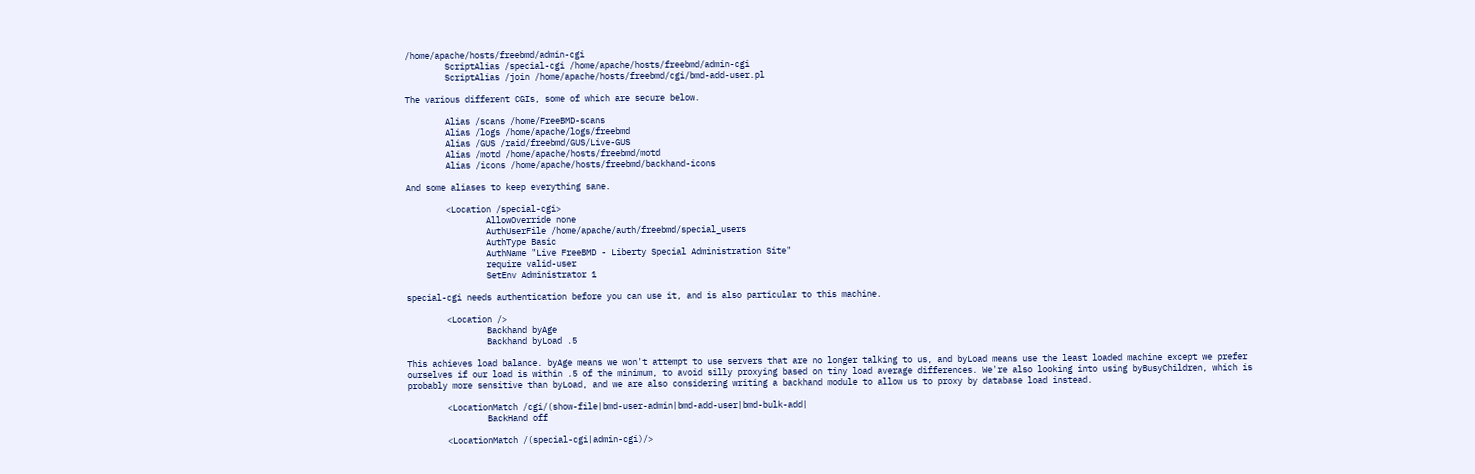/home/apache/hosts/freebmd/admin-cgi
        ScriptAlias /special-cgi /home/apache/hosts/freebmd/admin-cgi
        ScriptAlias /join /home/apache/hosts/freebmd/cgi/bmd-add-user.pl

The various different CGIs, some of which are secure below.

        Alias /scans /home/FreeBMD-scans
        Alias /logs /home/apache/logs/freebmd
        Alias /GUS /raid/freebmd/GUS/Live-GUS
        Alias /motd /home/apache/hosts/freebmd/motd
        Alias /icons /home/apache/hosts/freebmd/backhand-icons

And some aliases to keep everything sane.

        <Location /special-cgi>
                AllowOverride none
                AuthUserFile /home/apache/auth/freebmd/special_users
                AuthType Basic
                AuthName "Live FreeBMD - Liberty Special Administration Site"
                require valid-user
                SetEnv Administrator 1

special-cgi needs authentication before you can use it, and is also particular to this machine.

        <Location />
                Backhand byAge
                Backhand byLoad .5

This achieves load balance. byAge means we won't attempt to use servers that are no longer talking to us, and byLoad means use the least loaded machine except we prefer ourselves if our load is within .5 of the minimum, to avoid silly proxying based on tiny load average differences. We're also looking into using byBusyChildren, which is probably more sensitive than byLoad, and we are also considering writing a backhand module to allow us to proxy by database load instead.

        <LocationMatch /cgi/(show-file|bmd-user-admin|bmd-add-user|bmd-bulk-add|
                BackHand off

        <LocationMatch /(special-cgi|admin-cgi)/>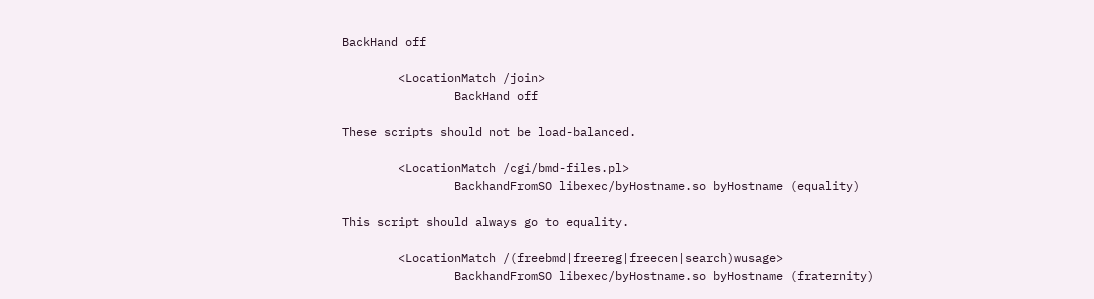BackHand off

        <LocationMatch /join>
                BackHand off

These scripts should not be load-balanced.

        <LocationMatch /cgi/bmd-files.pl>
                BackhandFromSO libexec/byHostname.so byHostname (equality)

This script should always go to equality.

        <LocationMatch /(freebmd|freereg|freecen|search)wusage>
                BackhandFromSO libexec/byHostname.so byHostname (fraternity)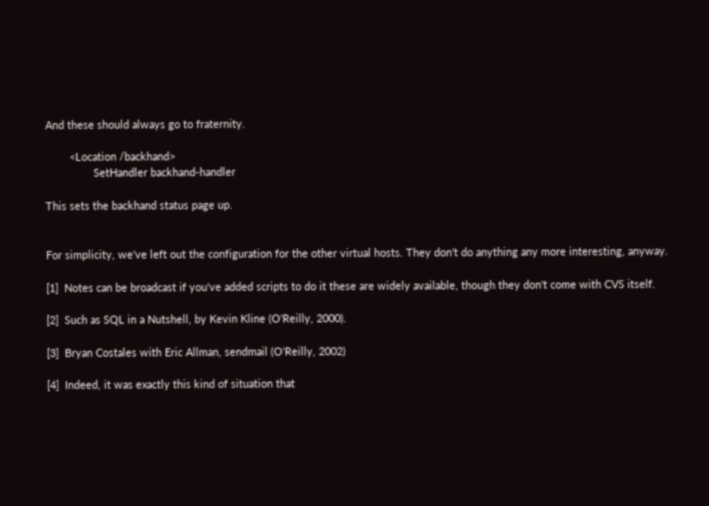And these should always go to fraternity.

        <Location /backhand>
                SetHandler backhand-handler

This sets the backhand status page up.


For simplicity, we've left out the configuration for the other virtual hosts. They don't do anything any more interesting, anyway.

[1]  Notes can be broadcast if you've added scripts to do it these are widely available, though they don't come with CVS itself.

[2]  Such as SQL in a Nutshell, by Kevin Kline (O'Reilly, 2000).

[3]  Bryan Costales with Eric Allman, sendmail (O'Reilly, 2002)

[4]  Indeed, it was exactly this kind of situation that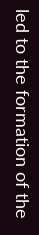led to the formation of the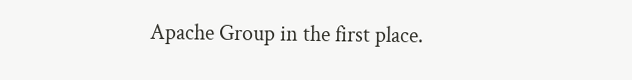Apache Group in the first place.